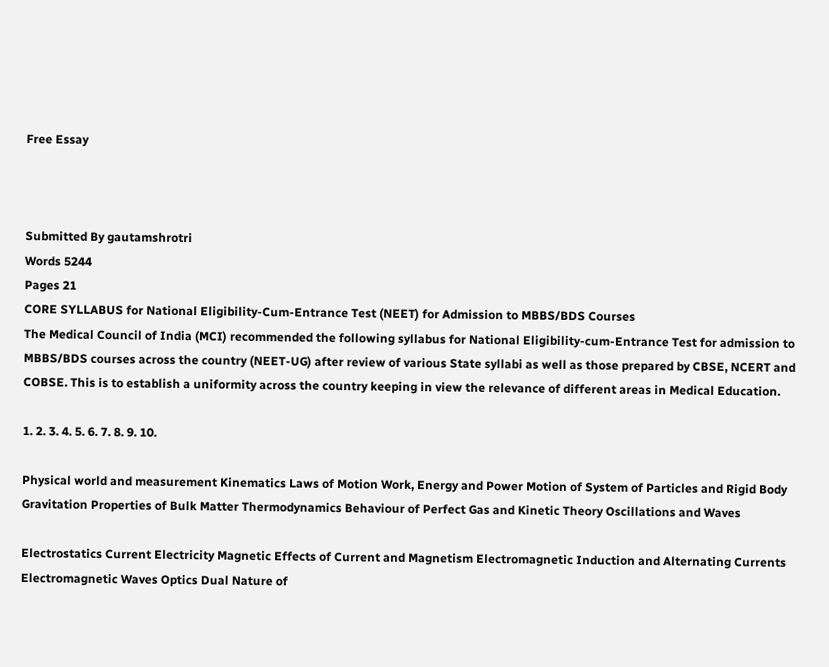Free Essay



Submitted By gautamshrotri
Words 5244
Pages 21
CORE SYLLABUS for National Eligibility-Cum-Entrance Test (NEET) for Admission to MBBS/BDS Courses
The Medical Council of India (MCI) recommended the following syllabus for National Eligibility-cum-Entrance Test for admission to MBBS/BDS courses across the country (NEET-UG) after review of various State syllabi as well as those prepared by CBSE, NCERT and COBSE. This is to establish a uniformity across the country keeping in view the relevance of different areas in Medical Education.

1. 2. 3. 4. 5. 6. 7. 8. 9. 10.

Physical world and measurement Kinematics Laws of Motion Work, Energy and Power Motion of System of Particles and Rigid Body Gravitation Properties of Bulk Matter Thermodynamics Behaviour of Perfect Gas and Kinetic Theory Oscillations and Waves

Electrostatics Current Electricity Magnetic Effects of Current and Magnetism Electromagnetic Induction and Alternating Currents Electromagnetic Waves Optics Dual Nature of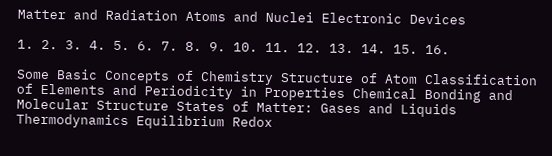Matter and Radiation Atoms and Nuclei Electronic Devices

1. 2. 3. 4. 5. 6. 7. 8. 9. 10. 11. 12. 13. 14. 15. 16.

Some Basic Concepts of Chemistry Structure of Atom Classification of Elements and Periodicity in Properties Chemical Bonding and Molecular Structure States of Matter: Gases and Liquids Thermodynamics Equilibrium Redox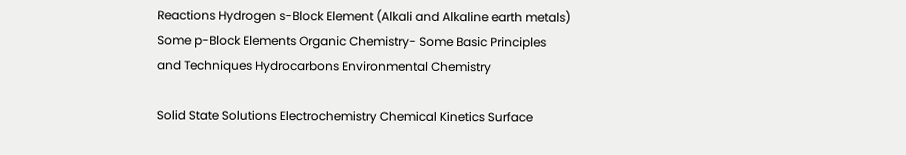Reactions Hydrogen s-Block Element (Alkali and Alkaline earth metals) Some p-Block Elements Organic Chemistry- Some Basic Principles and Techniques Hydrocarbons Environmental Chemistry

Solid State Solutions Electrochemistry Chemical Kinetics Surface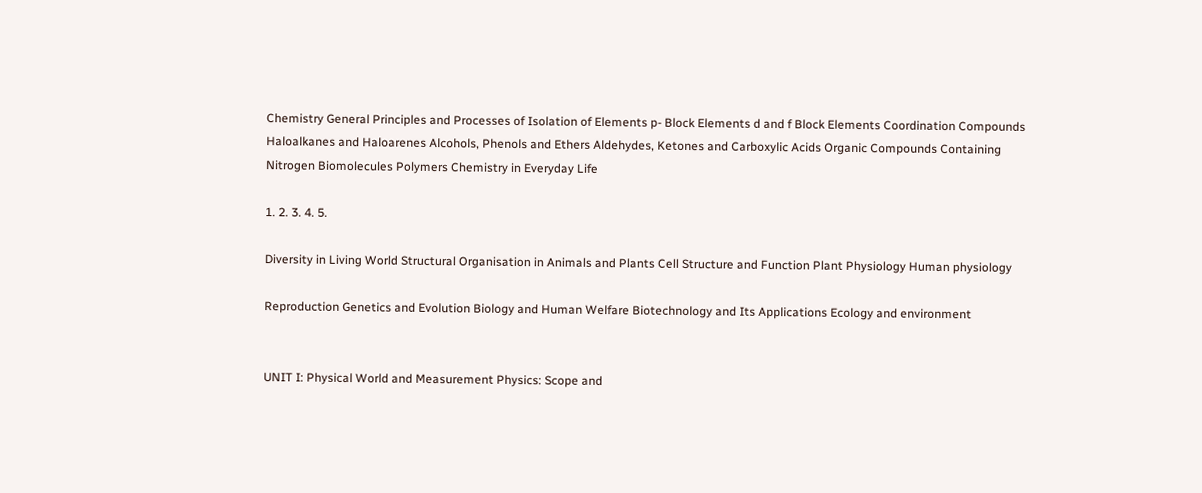Chemistry General Principles and Processes of Isolation of Elements p- Block Elements d and f Block Elements Coordination Compounds Haloalkanes and Haloarenes Alcohols, Phenols and Ethers Aldehydes, Ketones and Carboxylic Acids Organic Compounds Containing Nitrogen Biomolecules Polymers Chemistry in Everyday Life

1. 2. 3. 4. 5.

Diversity in Living World Structural Organisation in Animals and Plants Cell Structure and Function Plant Physiology Human physiology

Reproduction Genetics and Evolution Biology and Human Welfare Biotechnology and Its Applications Ecology and environment


UNIT I: Physical World and Measurement Physics: Scope and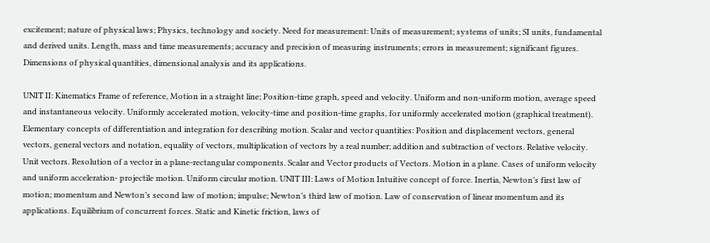excitement; nature of physical laws; Physics, technology and society. Need for measurement: Units of measurement; systems of units; SI units, fundamental and derived units. Length, mass and time measurements; accuracy and precision of measuring instruments; errors in measurement; significant figures. Dimensions of physical quantities, dimensional analysis and its applications.

UNIT II: Kinematics Frame of reference, Motion in a straight line; Position-time graph, speed and velocity. Uniform and non-uniform motion, average speed and instantaneous velocity. Uniformly accelerated motion, velocity-time and position-time graphs, for uniformly accelerated motion (graphical treatment). Elementary concepts of differentiation and integration for describing motion. Scalar and vector quantities: Position and displacement vectors, general vectors, general vectors and notation, equality of vectors, multiplication of vectors by a real number; addition and subtraction of vectors. Relative velocity. Unit vectors. Resolution of a vector in a plane-rectangular components. Scalar and Vector products of Vectors. Motion in a plane. Cases of uniform velocity and uniform acceleration- projectile motion. Uniform circular motion. UNIT III: Laws of Motion Intuitive concept of force. Inertia, Newton’s first law of motion; momentum and Newton’s second law of motion; impulse; Newton’s third law of motion. Law of conservation of linear momentum and its applications. Equilibrium of concurrent forces. Static and Kinetic friction, laws of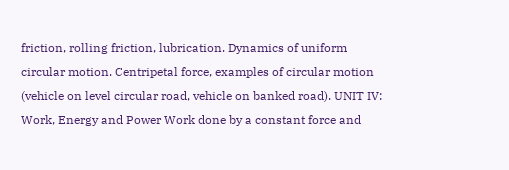friction, rolling friction, lubrication. Dynamics of uniform circular motion. Centripetal force, examples of circular motion (vehicle on level circular road, vehicle on banked road). UNIT IV: Work, Energy and Power Work done by a constant force and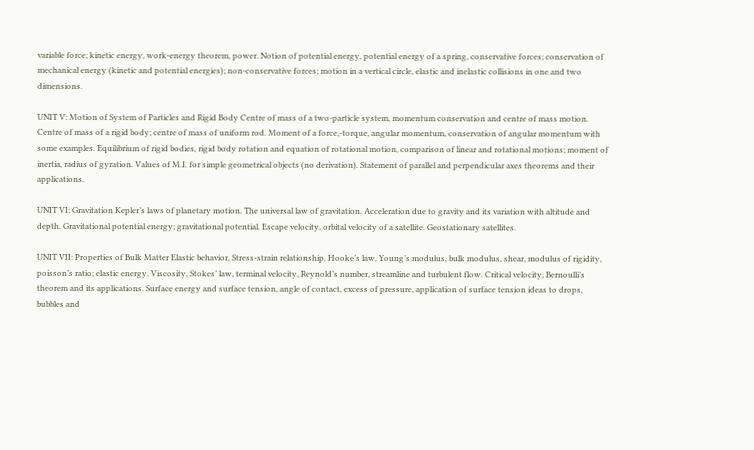variable force; kinetic energy, work-energy theorem, power. Notion of potential energy, potential energy of a spring, conservative forces; conservation of mechanical energy (kinetic and potential energies); non-conservative forces; motion in a vertical circle, elastic and inelastic collisions in one and two dimensions.

UNIT V: Motion of System of Particles and Rigid Body Centre of mass of a two-particle system, momentum conservation and centre of mass motion. Centre of mass of a rigid body; centre of mass of uniform rod. Moment of a force,-torque, angular momentum, conservation of angular momentum with some examples. Equilibrium of rigid bodies, rigid body rotation and equation of rotational motion, comparison of linear and rotational motions; moment of inertia, radius of gyration. Values of M.I. for simple geometrical objects (no derivation). Statement of parallel and perpendicular axes theorems and their applications.

UNIT VI: Gravitation Kepler’s laws of planetary motion. The universal law of gravitation. Acceleration due to gravity and its variation with altitude and depth. Gravitational potential energy; gravitational potential. Escape velocity, orbital velocity of a satellite. Geostationary satellites.

UNIT VII: Properties of Bulk Matter Elastic behavior, Stress-strain relationship. Hooke’s law, Young’s modulus, bulk modulus, shear, modulus of rigidity, poisson’s ratio; elastic energy. Viscosity, Stokes’ law, terminal velocity, Reynold’s number, streamline and turbulent flow. Critical velocity, Bernoulli’s theorem and its applications. Surface energy and surface tension, angle of contact, excess of pressure, application of surface tension ideas to drops, bubbles and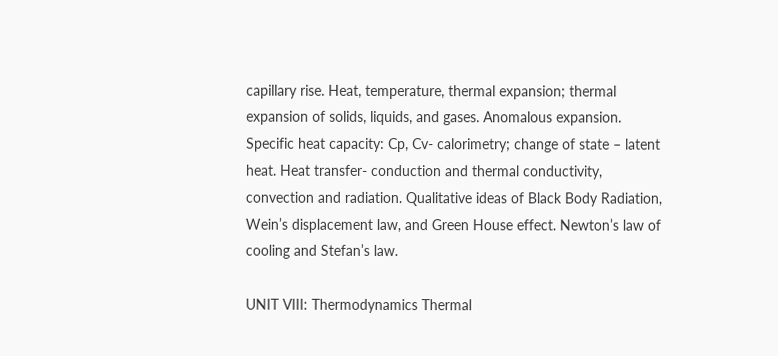capillary rise. Heat, temperature, thermal expansion; thermal expansion of solids, liquids, and gases. Anomalous expansion. Specific heat capacity: Cp, Cv- calorimetry; change of state – latent heat. Heat transfer- conduction and thermal conductivity, convection and radiation. Qualitative ideas of Black Body Radiation, Wein’s displacement law, and Green House effect. Newton’s law of cooling and Stefan’s law.

UNIT VIII: Thermodynamics Thermal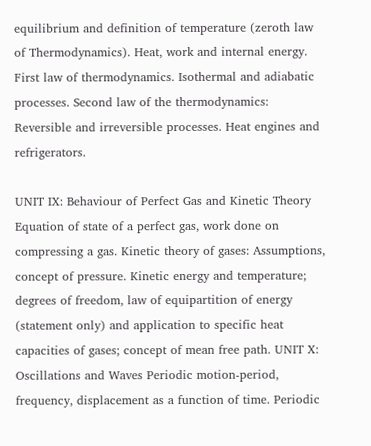equilibrium and definition of temperature (zeroth law of Thermodynamics). Heat, work and internal energy. First law of thermodynamics. Isothermal and adiabatic processes. Second law of the thermodynamics: Reversible and irreversible processes. Heat engines and refrigerators.

UNIT IX: Behaviour of Perfect Gas and Kinetic Theory Equation of state of a perfect gas, work done on compressing a gas. Kinetic theory of gases: Assumptions, concept of pressure. Kinetic energy and temperature; degrees of freedom, law of equipartition of energy (statement only) and application to specific heat capacities of gases; concept of mean free path. UNIT X: Oscillations and Waves Periodic motion-period, frequency, displacement as a function of time. Periodic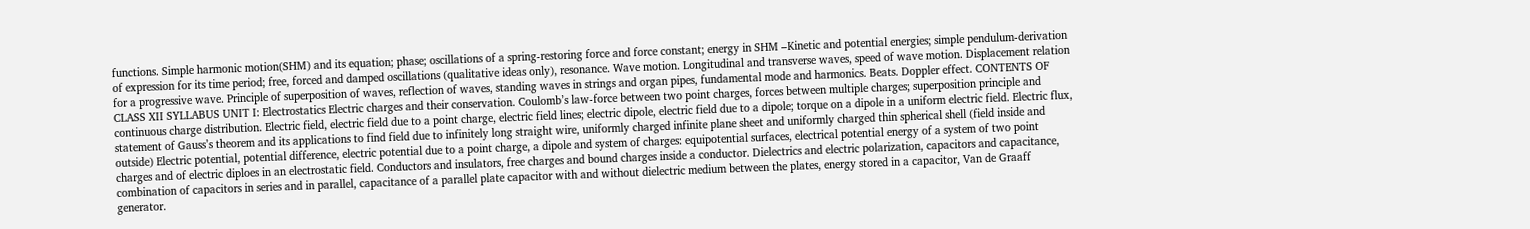functions. Simple harmonic motion(SHM) and its equation; phase; oscillations of a spring-restoring force and force constant; energy in SHM –Kinetic and potential energies; simple pendulum-derivation of expression for its time period; free, forced and damped oscillations (qualitative ideas only), resonance. Wave motion. Longitudinal and transverse waves, speed of wave motion. Displacement relation for a progressive wave. Principle of superposition of waves, reflection of waves, standing waves in strings and organ pipes, fundamental mode and harmonics. Beats. Doppler effect. CONTENTS OF CLASS XII SYLLABUS UNIT I: Electrostatics Electric charges and their conservation. Coulomb’s law-force between two point charges, forces between multiple charges; superposition principle and continuous charge distribution. Electric field, electric field due to a point charge, electric field lines; electric dipole, electric field due to a dipole; torque on a dipole in a uniform electric field. Electric flux, statement of Gauss’s theorem and its applications to find field due to infinitely long straight wire, uniformly charged infinite plane sheet and uniformly charged thin spherical shell (field inside and outside) Electric potential, potential difference, electric potential due to a point charge, a dipole and system of charges: equipotential surfaces, electrical potential energy of a system of two point charges and of electric diploes in an electrostatic field. Conductors and insulators, free charges and bound charges inside a conductor. Dielectrics and electric polarization, capacitors and capacitance, combination of capacitors in series and in parallel, capacitance of a parallel plate capacitor with and without dielectric medium between the plates, energy stored in a capacitor, Van de Graaff generator.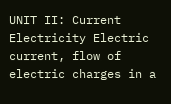UNIT II: Current Electricity Electric current, flow of electric charges in a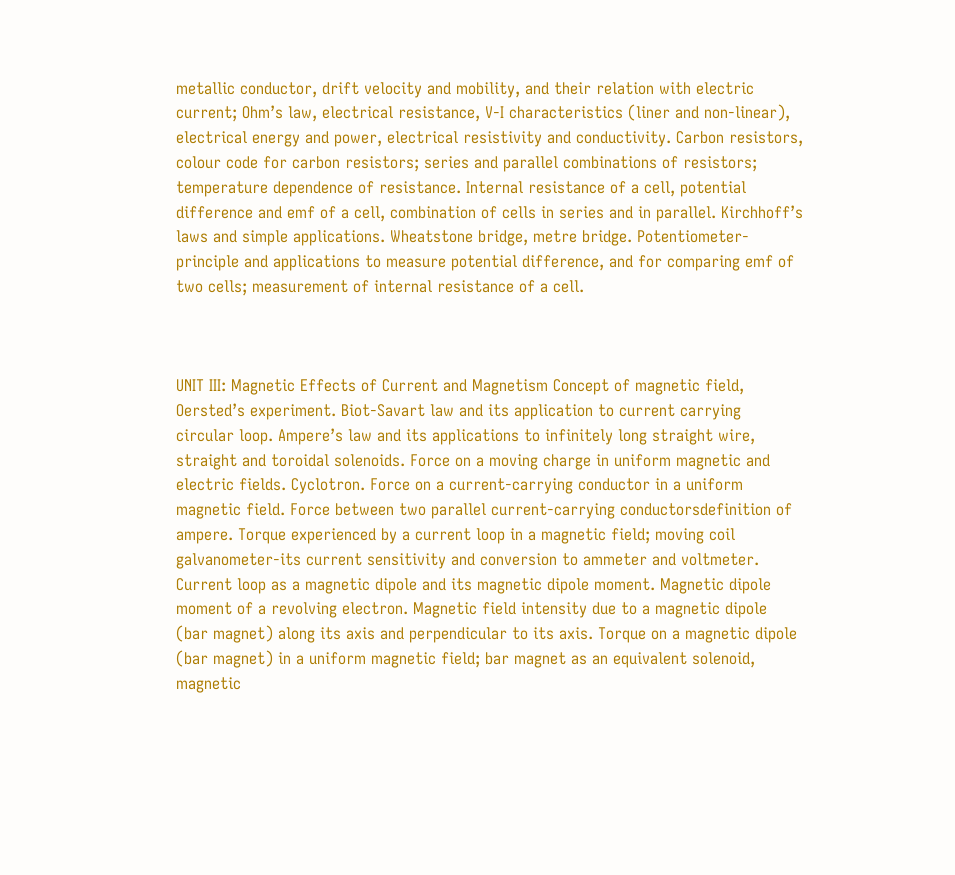metallic conductor, drift velocity and mobility, and their relation with electric current; Ohm’s law, electrical resistance, V-I characteristics (liner and non-linear), electrical energy and power, electrical resistivity and conductivity. Carbon resistors, colour code for carbon resistors; series and parallel combinations of resistors; temperature dependence of resistance. Internal resistance of a cell, potential difference and emf of a cell, combination of cells in series and in parallel. Kirchhoff’s laws and simple applications. Wheatstone bridge, metre bridge. Potentiometer-principle and applications to measure potential difference, and for comparing emf of two cells; measurement of internal resistance of a cell.



UNIT III: Magnetic Effects of Current and Magnetism Concept of magnetic field, Oersted’s experiment. Biot-Savart law and its application to current carrying circular loop. Ampere’s law and its applications to infinitely long straight wire, straight and toroidal solenoids. Force on a moving charge in uniform magnetic and electric fields. Cyclotron. Force on a current-carrying conductor in a uniform magnetic field. Force between two parallel current-carrying conductorsdefinition of ampere. Torque experienced by a current loop in a magnetic field; moving coil galvanometer-its current sensitivity and conversion to ammeter and voltmeter. Current loop as a magnetic dipole and its magnetic dipole moment. Magnetic dipole moment of a revolving electron. Magnetic field intensity due to a magnetic dipole (bar magnet) along its axis and perpendicular to its axis. Torque on a magnetic dipole (bar magnet) in a uniform magnetic field; bar magnet as an equivalent solenoid, magnetic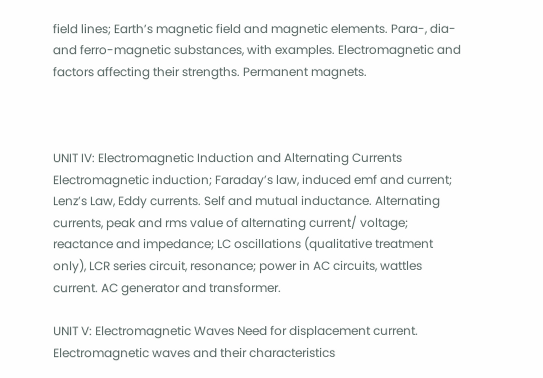field lines; Earth’s magnetic field and magnetic elements. Para-, dia-and ferro-magnetic substances, with examples. Electromagnetic and factors affecting their strengths. Permanent magnets.



UNIT IV: Electromagnetic Induction and Alternating Currents Electromagnetic induction; Faraday’s law, induced emf and current; Lenz’s Law, Eddy currents. Self and mutual inductance. Alternating currents, peak and rms value of alternating current/ voltage; reactance and impedance; LC oscillations (qualitative treatment only), LCR series circuit, resonance; power in AC circuits, wattles current. AC generator and transformer.

UNIT V: Electromagnetic Waves Need for displacement current. Electromagnetic waves and their characteristics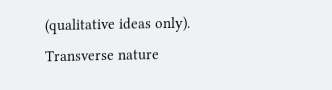(qualitative ideas only). Transverse nature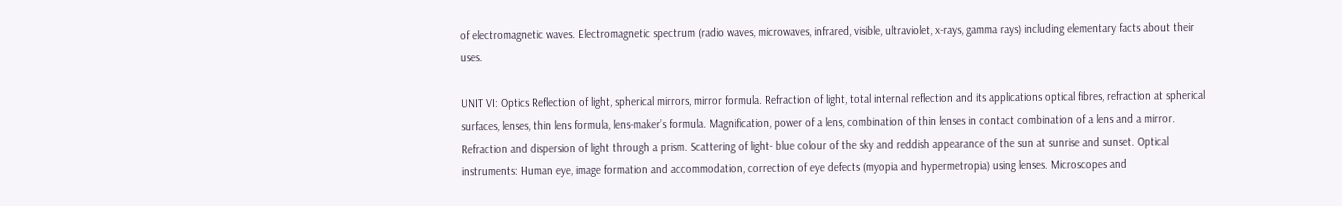of electromagnetic waves. Electromagnetic spectrum (radio waves, microwaves, infrared, visible, ultraviolet, x-rays, gamma rays) including elementary facts about their uses.

UNIT VI: Optics Reflection of light, spherical mirrors, mirror formula. Refraction of light, total internal reflection and its applications optical fibres, refraction at spherical surfaces, lenses, thin lens formula, lens-maker’s formula. Magnification, power of a lens, combination of thin lenses in contact combination of a lens and a mirror. Refraction and dispersion of light through a prism. Scattering of light- blue colour of the sky and reddish appearance of the sun at sunrise and sunset. Optical instruments: Human eye, image formation and accommodation, correction of eye defects (myopia and hypermetropia) using lenses. Microscopes and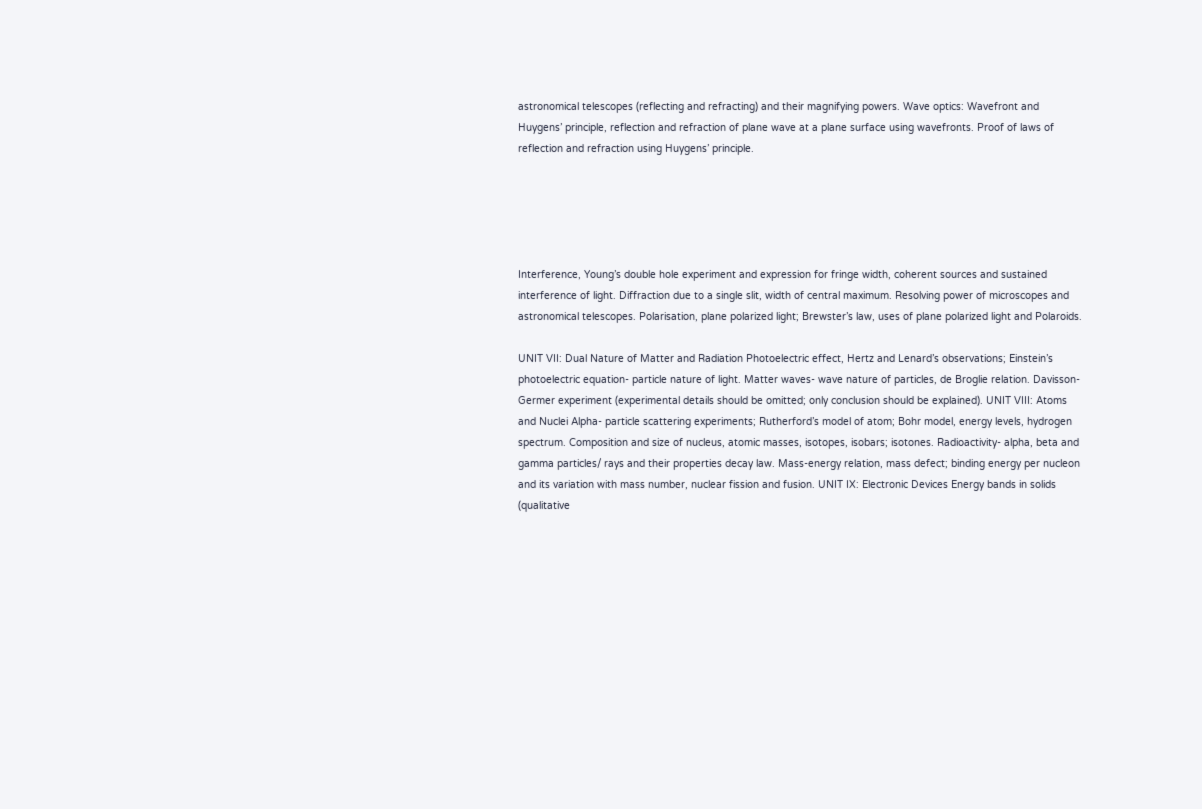astronomical telescopes (reflecting and refracting) and their magnifying powers. Wave optics: Wavefront and Huygens’ principle, reflection and refraction of plane wave at a plane surface using wavefronts. Proof of laws of reflection and refraction using Huygens’ principle.





Interference, Young’s double hole experiment and expression for fringe width, coherent sources and sustained interference of light. Diffraction due to a single slit, width of central maximum. Resolving power of microscopes and astronomical telescopes. Polarisation, plane polarized light; Brewster’s law, uses of plane polarized light and Polaroids.

UNIT VII: Dual Nature of Matter and Radiation Photoelectric effect, Hertz and Lenard’s observations; Einstein’s photoelectric equation- particle nature of light. Matter waves- wave nature of particles, de Broglie relation. Davisson-Germer experiment (experimental details should be omitted; only conclusion should be explained). UNIT VIII: Atoms and Nuclei Alpha- particle scattering experiments; Rutherford’s model of atom; Bohr model, energy levels, hydrogen spectrum. Composition and size of nucleus, atomic masses, isotopes, isobars; isotones. Radioactivity- alpha, beta and gamma particles/ rays and their properties decay law. Mass-energy relation, mass defect; binding energy per nucleon and its variation with mass number, nuclear fission and fusion. UNIT IX: Electronic Devices Energy bands in solids (qualitative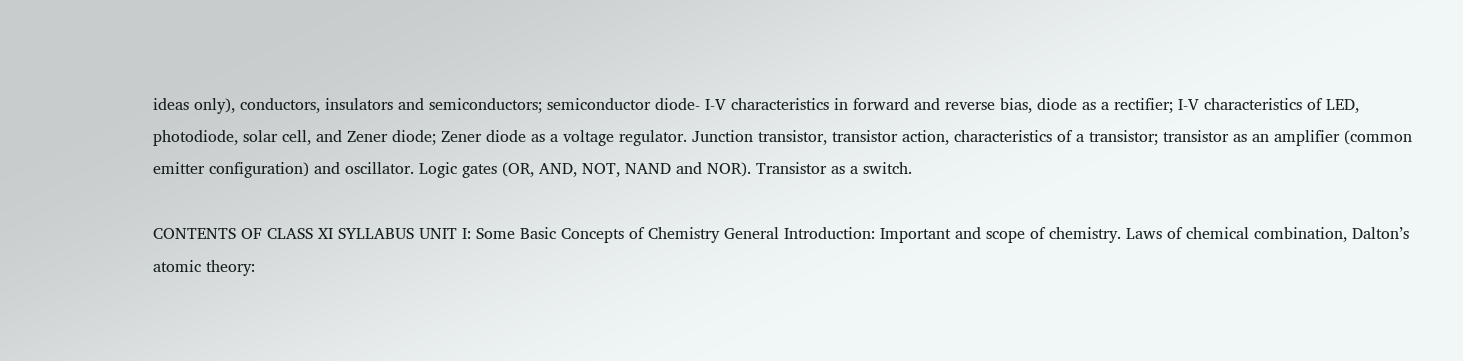ideas only), conductors, insulators and semiconductors; semiconductor diode- I-V characteristics in forward and reverse bias, diode as a rectifier; I-V characteristics of LED, photodiode, solar cell, and Zener diode; Zener diode as a voltage regulator. Junction transistor, transistor action, characteristics of a transistor; transistor as an amplifier (common emitter configuration) and oscillator. Logic gates (OR, AND, NOT, NAND and NOR). Transistor as a switch.

CONTENTS OF CLASS XI SYLLABUS UNIT I: Some Basic Concepts of Chemistry General Introduction: Important and scope of chemistry. Laws of chemical combination, Dalton’s atomic theory: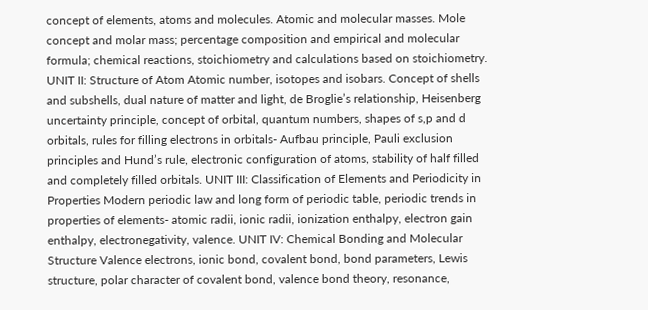concept of elements, atoms and molecules. Atomic and molecular masses. Mole concept and molar mass; percentage composition and empirical and molecular formula; chemical reactions, stoichiometry and calculations based on stoichiometry. UNIT II: Structure of Atom Atomic number, isotopes and isobars. Concept of shells and subshells, dual nature of matter and light, de Broglie’s relationship, Heisenberg uncertainty principle, concept of orbital, quantum numbers, shapes of s,p and d orbitals, rules for filling electrons in orbitals- Aufbau principle, Pauli exclusion principles and Hund’s rule, electronic configuration of atoms, stability of half filled and completely filled orbitals. UNIT III: Classification of Elements and Periodicity in Properties Modern periodic law and long form of periodic table, periodic trends in properties of elements- atomic radii, ionic radii, ionization enthalpy, electron gain enthalpy, electronegativity, valence. UNIT IV: Chemical Bonding and Molecular Structure Valence electrons, ionic bond, covalent bond, bond parameters, Lewis structure, polar character of covalent bond, valence bond theory, resonance,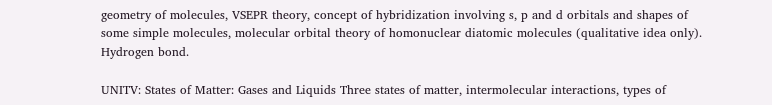geometry of molecules, VSEPR theory, concept of hybridization involving s, p and d orbitals and shapes of some simple molecules, molecular orbital theory of homonuclear diatomic molecules (qualitative idea only). Hydrogen bond.

UNITV: States of Matter: Gases and Liquids Three states of matter, intermolecular interactions, types of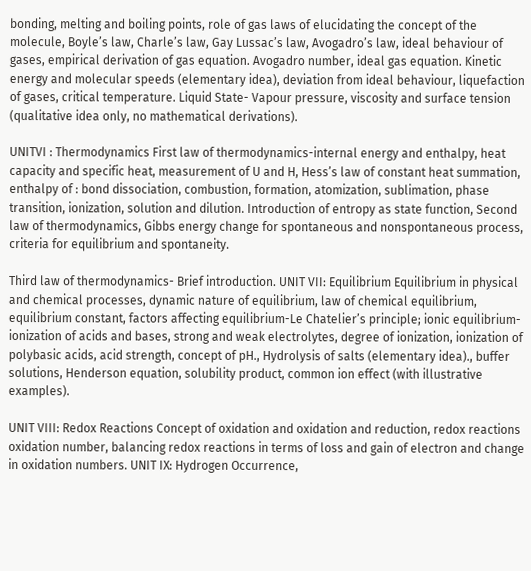bonding, melting and boiling points, role of gas laws of elucidating the concept of the molecule, Boyle’s law, Charle’s law, Gay Lussac’s law, Avogadro’s law, ideal behaviour of gases, empirical derivation of gas equation. Avogadro number, ideal gas equation. Kinetic energy and molecular speeds (elementary idea), deviation from ideal behaviour, liquefaction of gases, critical temperature. Liquid State- Vapour pressure, viscosity and surface tension (qualitative idea only, no mathematical derivations).

UNITVI : Thermodynamics First law of thermodynamics-internal energy and enthalpy, heat capacity and specific heat, measurement of U and H, Hess’s law of constant heat summation, enthalpy of : bond dissociation, combustion, formation, atomization, sublimation, phase transition, ionization, solution and dilution. Introduction of entropy as state function, Second law of thermodynamics, Gibbs energy change for spontaneous and nonspontaneous process, criteria for equilibrium and spontaneity.

Third law of thermodynamics- Brief introduction. UNIT VII: Equilibrium Equilibrium in physical and chemical processes, dynamic nature of equilibrium, law of chemical equilibrium, equilibrium constant, factors affecting equilibrium-Le Chatelier’s principle; ionic equilibrium- ionization of acids and bases, strong and weak electrolytes, degree of ionization, ionization of polybasic acids, acid strength, concept of pH., Hydrolysis of salts (elementary idea)., buffer solutions, Henderson equation, solubility product, common ion effect (with illustrative examples).

UNIT VIII: Redox Reactions Concept of oxidation and oxidation and reduction, redox reactions oxidation number, balancing redox reactions in terms of loss and gain of electron and change in oxidation numbers. UNIT IX: Hydrogen Occurrence,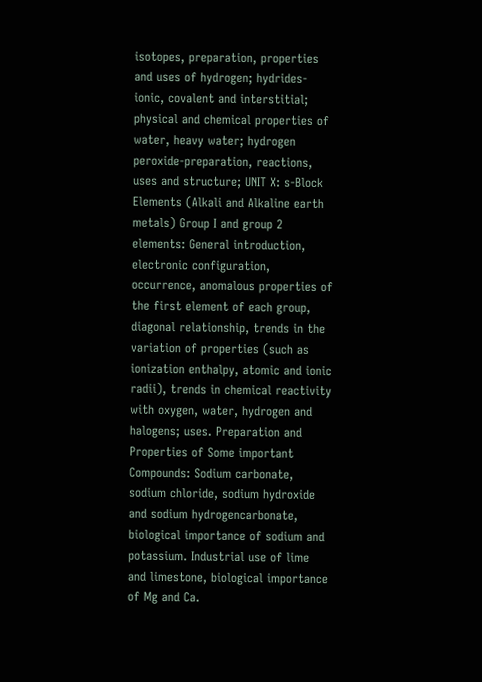isotopes, preparation, properties and uses of hydrogen; hydrides-ionic, covalent and interstitial; physical and chemical properties of water, heavy water; hydrogen peroxide-preparation, reactions, uses and structure; UNIT X: s-Block Elements (Alkali and Alkaline earth metals) Group I and group 2 elements: General introduction, electronic configuration, occurrence, anomalous properties of the first element of each group, diagonal relationship, trends in the variation of properties (such as ionization enthalpy, atomic and ionic radii), trends in chemical reactivity with oxygen, water, hydrogen and halogens; uses. Preparation and Properties of Some important Compounds: Sodium carbonate, sodium chloride, sodium hydroxide and sodium hydrogencarbonate, biological importance of sodium and potassium. Industrial use of lime and limestone, biological importance of Mg and Ca.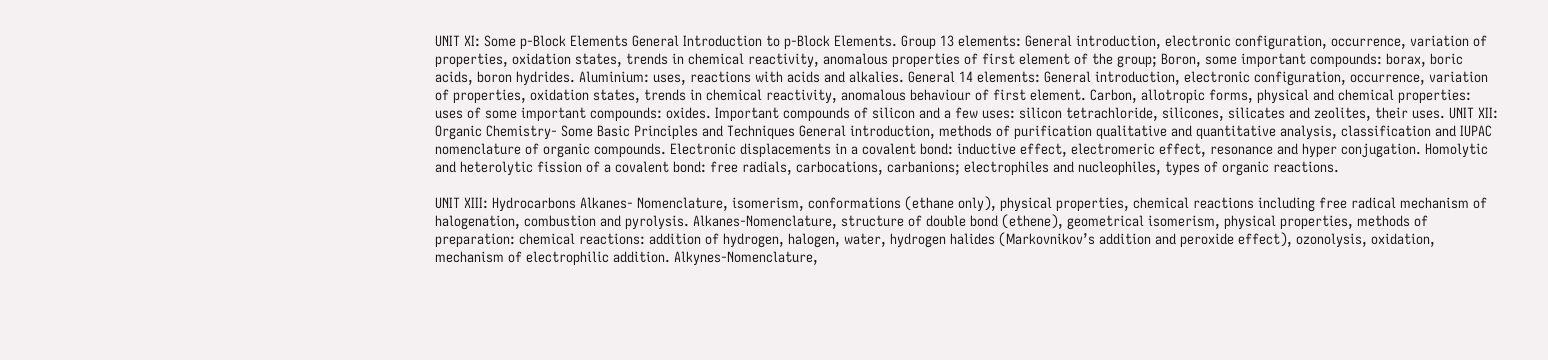UNIT XI: Some p-Block Elements General Introduction to p-Block Elements. Group 13 elements: General introduction, electronic configuration, occurrence, variation of properties, oxidation states, trends in chemical reactivity, anomalous properties of first element of the group; Boron, some important compounds: borax, boric acids, boron hydrides. Aluminium: uses, reactions with acids and alkalies. General 14 elements: General introduction, electronic configuration, occurrence, variation of properties, oxidation states, trends in chemical reactivity, anomalous behaviour of first element. Carbon, allotropic forms, physical and chemical properties: uses of some important compounds: oxides. Important compounds of silicon and a few uses: silicon tetrachloride, silicones, silicates and zeolites, their uses. UNIT XII: Organic Chemistry- Some Basic Principles and Techniques General introduction, methods of purification qualitative and quantitative analysis, classification and IUPAC nomenclature of organic compounds. Electronic displacements in a covalent bond: inductive effect, electromeric effect, resonance and hyper conjugation. Homolytic and heterolytic fission of a covalent bond: free radials, carbocations, carbanions; electrophiles and nucleophiles, types of organic reactions.

UNIT XIII: Hydrocarbons Alkanes- Nomenclature, isomerism, conformations (ethane only), physical properties, chemical reactions including free radical mechanism of halogenation, combustion and pyrolysis. Alkanes-Nomenclature, structure of double bond (ethene), geometrical isomerism, physical properties, methods of preparation: chemical reactions: addition of hydrogen, halogen, water, hydrogen halides (Markovnikov’s addition and peroxide effect), ozonolysis, oxidation, mechanism of electrophilic addition. Alkynes-Nomenclature,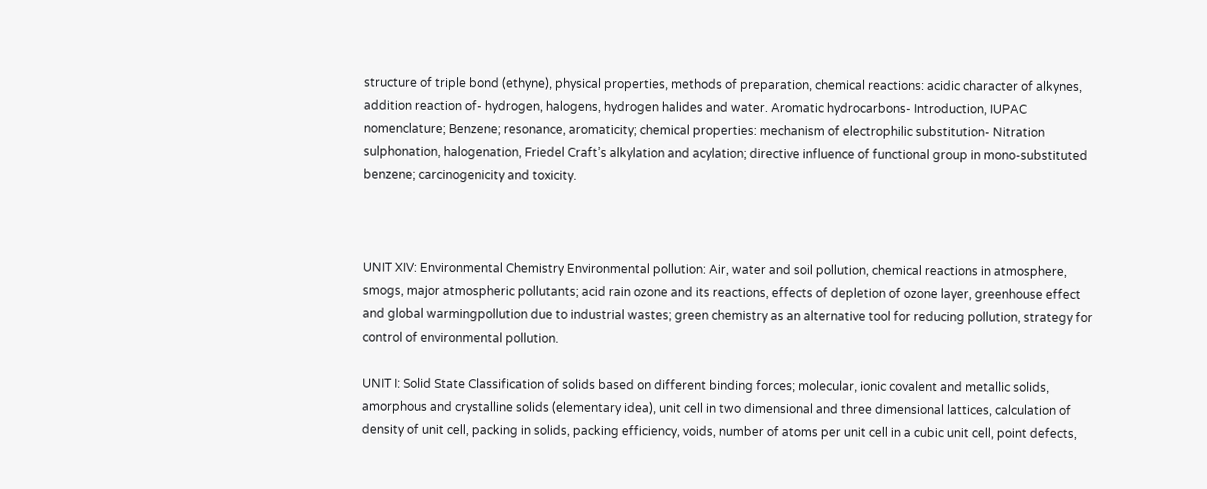structure of triple bond (ethyne), physical properties, methods of preparation, chemical reactions: acidic character of alkynes, addition reaction of- hydrogen, halogens, hydrogen halides and water. Aromatic hydrocarbons- Introduction, IUPAC nomenclature; Benzene; resonance, aromaticity; chemical properties: mechanism of electrophilic substitution- Nitration sulphonation, halogenation, Friedel Craft’s alkylation and acylation; directive influence of functional group in mono-substituted benzene; carcinogenicity and toxicity.



UNIT XIV: Environmental Chemistry Environmental pollution: Air, water and soil pollution, chemical reactions in atmosphere, smogs, major atmospheric pollutants; acid rain ozone and its reactions, effects of depletion of ozone layer, greenhouse effect and global warmingpollution due to industrial wastes; green chemistry as an alternative tool for reducing pollution, strategy for control of environmental pollution.

UNIT I: Solid State Classification of solids based on different binding forces; molecular, ionic covalent and metallic solids, amorphous and crystalline solids (elementary idea), unit cell in two dimensional and three dimensional lattices, calculation of density of unit cell, packing in solids, packing efficiency, voids, number of atoms per unit cell in a cubic unit cell, point defects,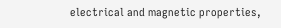electrical and magnetic properties,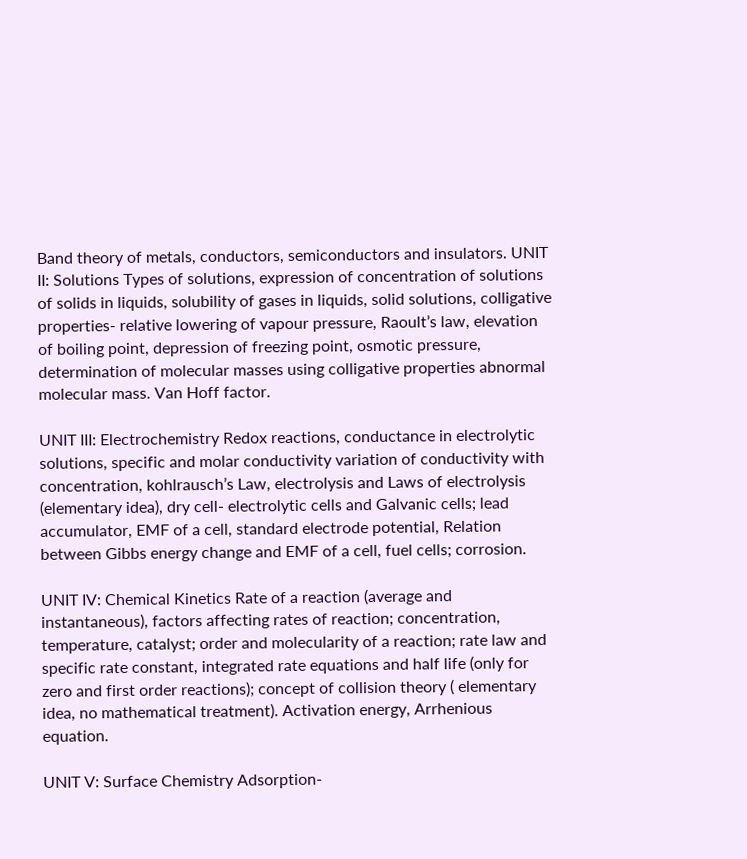Band theory of metals, conductors, semiconductors and insulators. UNIT II: Solutions Types of solutions, expression of concentration of solutions of solids in liquids, solubility of gases in liquids, solid solutions, colligative properties- relative lowering of vapour pressure, Raoult’s law, elevation of boiling point, depression of freezing point, osmotic pressure, determination of molecular masses using colligative properties abnormal molecular mass. Van Hoff factor.

UNIT III: Electrochemistry Redox reactions, conductance in electrolytic solutions, specific and molar conductivity variation of conductivity with concentration, kohlrausch’s Law, electrolysis and Laws of electrolysis (elementary idea), dry cell- electrolytic cells and Galvanic cells; lead accumulator, EMF of a cell, standard electrode potential, Relation between Gibbs energy change and EMF of a cell, fuel cells; corrosion.

UNIT IV: Chemical Kinetics Rate of a reaction (average and instantaneous), factors affecting rates of reaction; concentration, temperature, catalyst; order and molecularity of a reaction; rate law and specific rate constant, integrated rate equations and half life (only for zero and first order reactions); concept of collision theory ( elementary idea, no mathematical treatment). Activation energy, Arrhenious equation.

UNIT V: Surface Chemistry Adsorption-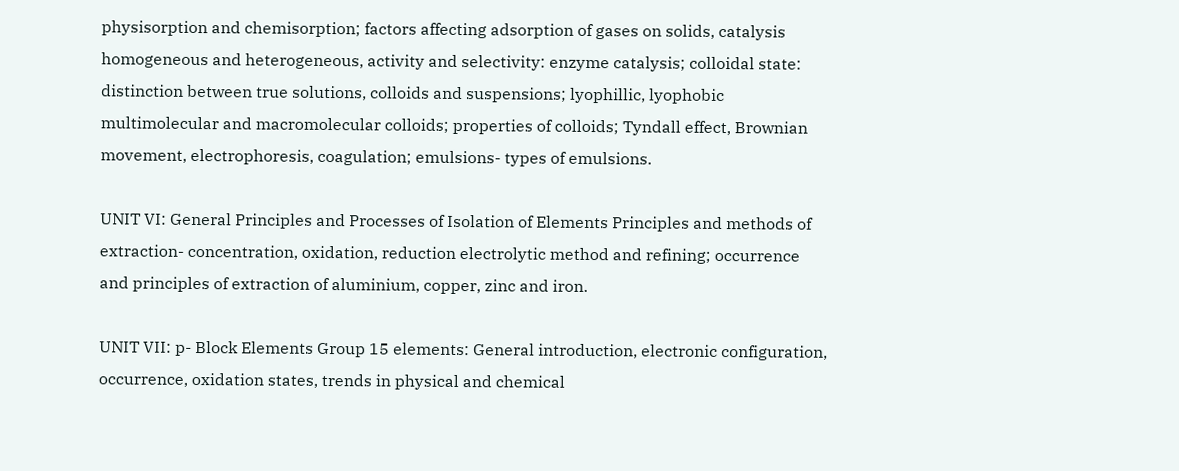physisorption and chemisorption; factors affecting adsorption of gases on solids, catalysis homogeneous and heterogeneous, activity and selectivity: enzyme catalysis; colloidal state: distinction between true solutions, colloids and suspensions; lyophillic, lyophobic multimolecular and macromolecular colloids; properties of colloids; Tyndall effect, Brownian movement, electrophoresis, coagulation; emulsions- types of emulsions.

UNIT VI: General Principles and Processes of Isolation of Elements Principles and methods of extraction- concentration, oxidation, reduction electrolytic method and refining; occurrence and principles of extraction of aluminium, copper, zinc and iron.

UNIT VII: p- Block Elements Group 15 elements: General introduction, electronic configuration, occurrence, oxidation states, trends in physical and chemical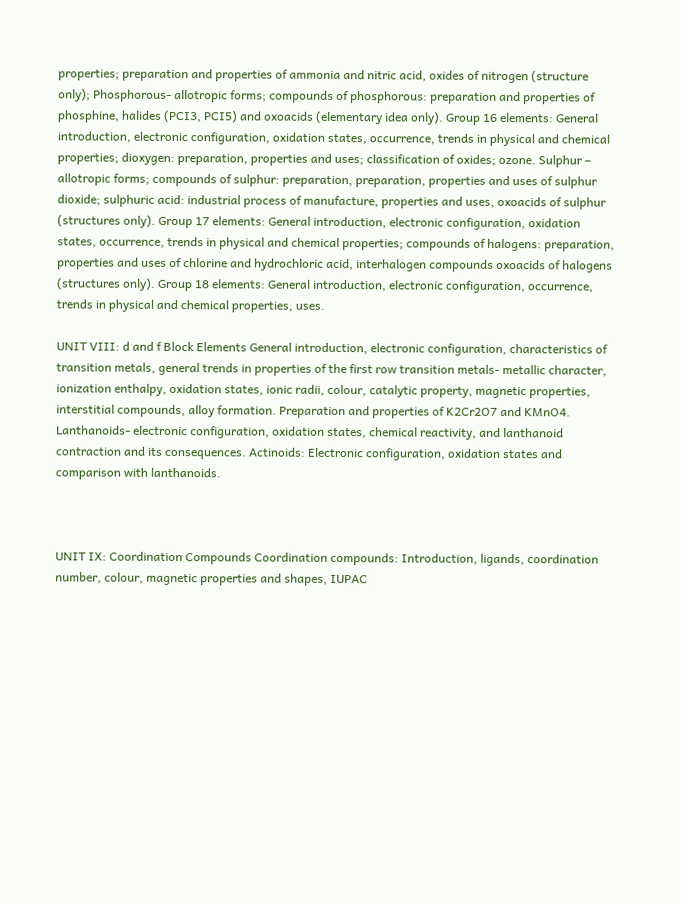properties; preparation and properties of ammonia and nitric acid, oxides of nitrogen (structure only); Phosphorous- allotropic forms; compounds of phosphorous: preparation and properties of phosphine, halides (PCI3, PCI5) and oxoacids (elementary idea only). Group 16 elements: General introduction, electronic configuration, oxidation states, occurrence, trends in physical and chemical properties; dioxygen: preparation, properties and uses; classification of oxides; ozone. Sulphur – allotropic forms; compounds of sulphur: preparation, preparation, properties and uses of sulphur dioxide; sulphuric acid: industrial process of manufacture, properties and uses, oxoacids of sulphur (structures only). Group 17 elements: General introduction, electronic configuration, oxidation states, occurrence, trends in physical and chemical properties; compounds of halogens: preparation, properties and uses of chlorine and hydrochloric acid, interhalogen compounds oxoacids of halogens (structures only). Group 18 elements: General introduction, electronic configuration, occurrence, trends in physical and chemical properties, uses.

UNIT VIII: d and f Block Elements General introduction, electronic configuration, characteristics of transition metals, general trends in properties of the first row transition metals- metallic character, ionization enthalpy, oxidation states, ionic radii, colour, catalytic property, magnetic properties, interstitial compounds, alloy formation. Preparation and properties of K2Cr2O7 and KMnO4. Lanthanoids- electronic configuration, oxidation states, chemical reactivity, and lanthanoid contraction and its consequences. Actinoids: Electronic configuration, oxidation states and comparison with lanthanoids.



UNIT IX: Coordination Compounds Coordination compounds: Introduction, ligands, coordination number, colour, magnetic properties and shapes, IUPAC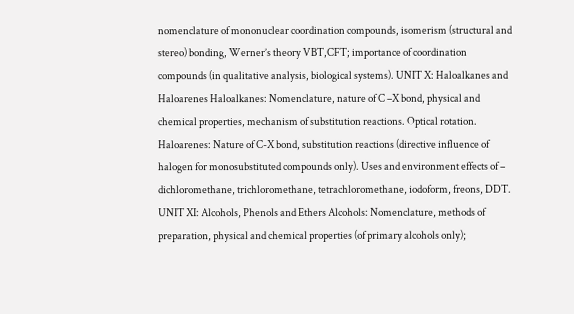nomenclature of mononuclear coordination compounds, isomerism (structural and stereo) bonding, Werner’s theory VBT,CFT; importance of coordination compounds (in qualitative analysis, biological systems). UNIT X: Haloalkanes and Haloarenes Haloalkanes: Nomenclature, nature of C –X bond, physical and chemical properties, mechanism of substitution reactions. Optical rotation. Haloarenes: Nature of C-X bond, substitution reactions (directive influence of halogen for monosubstituted compounds only). Uses and environment effects of – dichloromethane, trichloromethane, tetrachloromethane, iodoform, freons, DDT. UNIT XI: Alcohols, Phenols and Ethers Alcohols: Nomenclature, methods of preparation, physical and chemical properties (of primary alcohols only);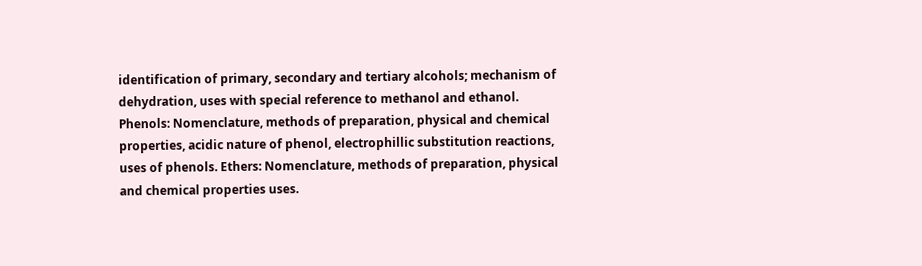identification of primary, secondary and tertiary alcohols; mechanism of dehydration, uses with special reference to methanol and ethanol. Phenols: Nomenclature, methods of preparation, physical and chemical properties, acidic nature of phenol, electrophillic substitution reactions, uses of phenols. Ethers: Nomenclature, methods of preparation, physical and chemical properties uses.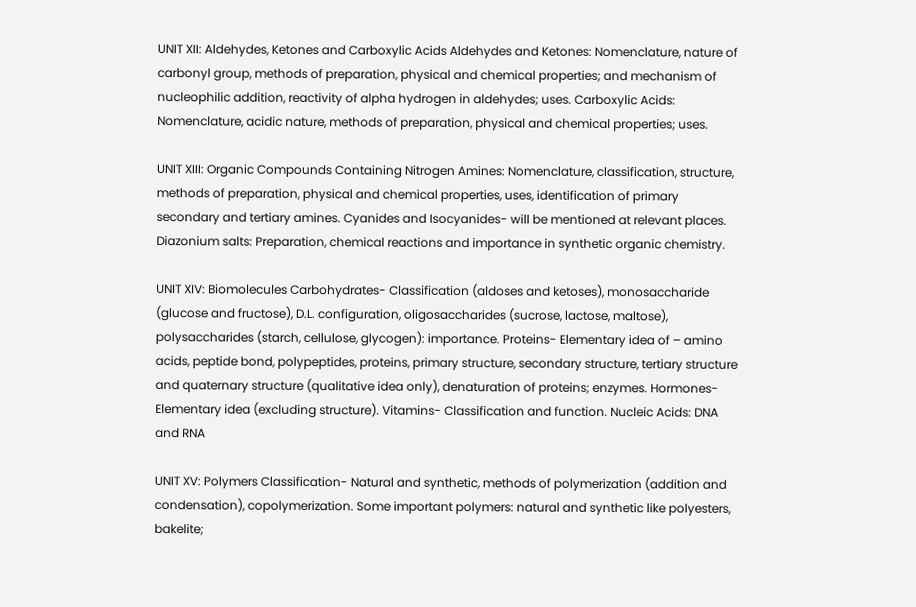UNIT XII: Aldehydes, Ketones and Carboxylic Acids Aldehydes and Ketones: Nomenclature, nature of carbonyl group, methods of preparation, physical and chemical properties; and mechanism of nucleophilic addition, reactivity of alpha hydrogen in aldehydes; uses. Carboxylic Acids: Nomenclature, acidic nature, methods of preparation, physical and chemical properties; uses.

UNIT XIII: Organic Compounds Containing Nitrogen Amines: Nomenclature, classification, structure, methods of preparation, physical and chemical properties, uses, identification of primary secondary and tertiary amines. Cyanides and Isocyanides- will be mentioned at relevant places. Diazonium salts: Preparation, chemical reactions and importance in synthetic organic chemistry.

UNIT XIV: Biomolecules Carbohydrates- Classification (aldoses and ketoses), monosaccharide (glucose and fructose), D.L. configuration, oligosaccharides (sucrose, lactose, maltose), polysaccharides (starch, cellulose, glycogen): importance. Proteins- Elementary idea of – amino acids, peptide bond, polypeptides, proteins, primary structure, secondary structure, tertiary structure and quaternary structure (qualitative idea only), denaturation of proteins; enzymes. Hormones- Elementary idea (excluding structure). Vitamins- Classification and function. Nucleic Acids: DNA and RNA

UNIT XV: Polymers Classification- Natural and synthetic, methods of polymerization (addition and condensation), copolymerization. Some important polymers: natural and synthetic like polyesters, bakelite;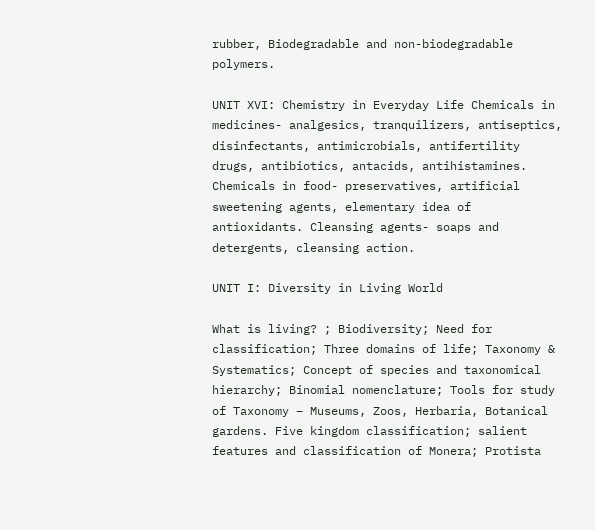rubber, Biodegradable and non-biodegradable polymers.

UNIT XVI: Chemistry in Everyday Life Chemicals in medicines- analgesics, tranquilizers, antiseptics, disinfectants, antimicrobials, antifertility drugs, antibiotics, antacids, antihistamines. Chemicals in food- preservatives, artificial sweetening agents, elementary idea of antioxidants. Cleansing agents- soaps and detergents, cleansing action.

UNIT I: Diversity in Living World

What is living? ; Biodiversity; Need for classification; Three domains of life; Taxonomy & Systematics; Concept of species and taxonomical hierarchy; Binomial nomenclature; Tools for study of Taxonomy – Museums, Zoos, Herbaria, Botanical gardens. Five kingdom classification; salient features and classification of Monera; Protista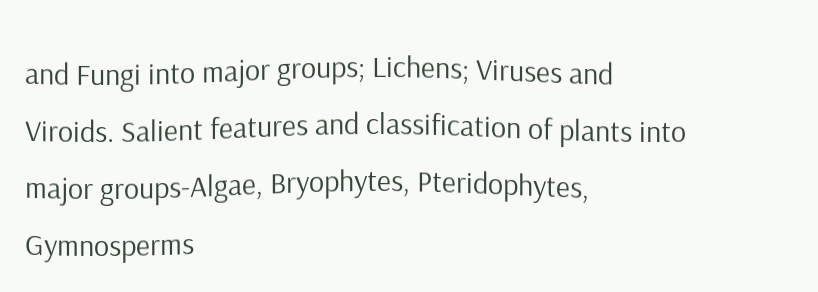and Fungi into major groups; Lichens; Viruses and Viroids. Salient features and classification of plants into major groups-Algae, Bryophytes, Pteridophytes, Gymnosperms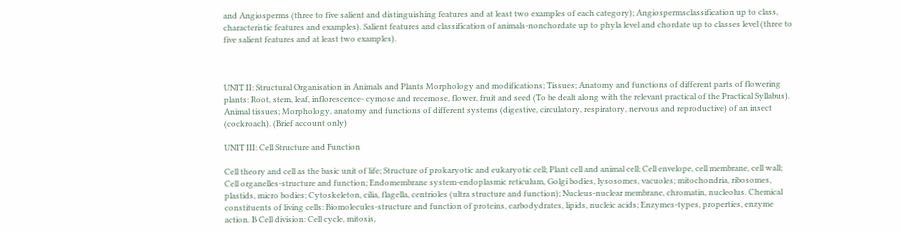and Angiosperms (three to five salient and distinguishing features and at least two examples of each category); Angiospermsclassification up to class, characteristic features and examples). Salient features and classification of animals-nonchordate up to phyla level and chordate up to classes level (three to five salient features and at least two examples).



UNIT II: Structural Organisation in Animals and Plants Morphology and modifications; Tissues; Anatomy and functions of different parts of flowering plants: Root, stem, leaf, inflorescence- cymose and recemose, flower, fruit and seed (To be dealt along with the relevant practical of the Practical Syllabus). Animal tissues; Morphology, anatomy and functions of different systems (digestive, circulatory, respiratory, nervous and reproductive) of an insect (cockroach). (Brief account only)

UNIT III: Cell Structure and Function

Cell theory and cell as the basic unit of life; Structure of prokaryotic and eukaryotic cell; Plant cell and animal cell; Cell envelope, cell membrane, cell wall; Cell organelles-structure and function; Endomembrane system-endoplasmic reticulum, Golgi bodies, lysosomes, vacuoles; mitochondria, ribosomes, plastids, micro bodies; Cytoskeleton, cilia, flagella, centrioles (ultra structure and function); Nucleus-nuclear membrane, chromatin, nucleolus. Chemical constituents of living cells: Biomolecules-structure and function of proteins, carbodydrates, lipids, nucleic acids; Enzymes-types, properties, enzyme action. B Cell division: Cell cycle, mitosis,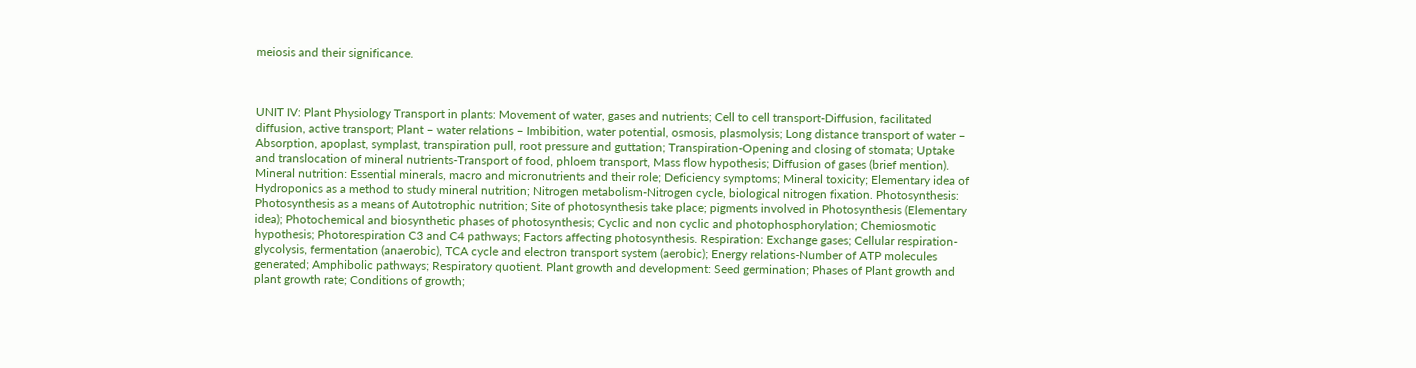meiosis and their significance.



UNIT IV: Plant Physiology Transport in plants: Movement of water, gases and nutrients; Cell to cell transport-Diffusion, facilitated diffusion, active transport; Plant – water relations – Imbibition, water potential, osmosis, plasmolysis; Long distance transport of water – Absorption, apoplast, symplast, transpiration pull, root pressure and guttation; Transpiration-Opening and closing of stomata; Uptake and translocation of mineral nutrients-Transport of food, phloem transport, Mass flow hypothesis; Diffusion of gases (brief mention). Mineral nutrition: Essential minerals, macro and micronutrients and their role; Deficiency symptoms; Mineral toxicity; Elementary idea of Hydroponics as a method to study mineral nutrition; Nitrogen metabolism-Nitrogen cycle, biological nitrogen fixation. Photosynthesis: Photosynthesis as a means of Autotrophic nutrition; Site of photosynthesis take place; pigments involved in Photosynthesis (Elementary idea); Photochemical and biosynthetic phases of photosynthesis; Cyclic and non cyclic and photophosphorylation; Chemiosmotic hypothesis; Photorespiration C3 and C4 pathways; Factors affecting photosynthesis. Respiration: Exchange gases; Cellular respiration-glycolysis, fermentation (anaerobic), TCA cycle and electron transport system (aerobic); Energy relations-Number of ATP molecules generated; Amphibolic pathways; Respiratory quotient. Plant growth and development: Seed germination; Phases of Plant growth and plant growth rate; Conditions of growth;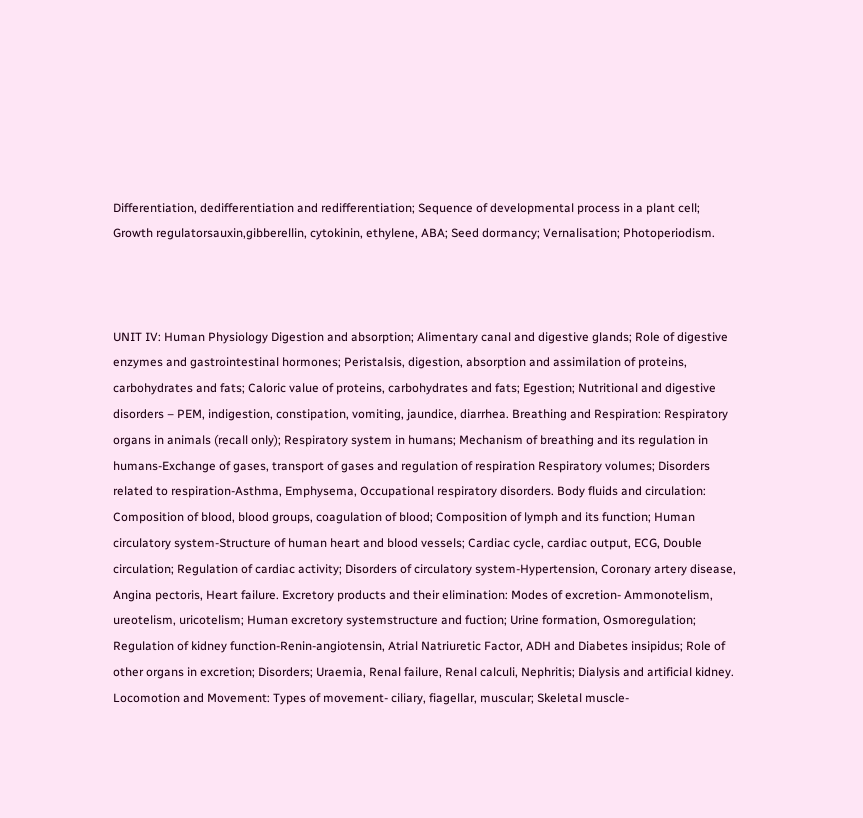Differentiation, dedifferentiation and redifferentiation; Sequence of developmental process in a plant cell; Growth regulatorsauxin,gibberellin, cytokinin, ethylene, ABA; Seed dormancy; Vernalisation; Photoperiodism.



UNIT IV: Human Physiology Digestion and absorption; Alimentary canal and digestive glands; Role of digestive enzymes and gastrointestinal hormones; Peristalsis, digestion, absorption and assimilation of proteins, carbohydrates and fats; Caloric value of proteins, carbohydrates and fats; Egestion; Nutritional and digestive disorders – PEM, indigestion, constipation, vomiting, jaundice, diarrhea. Breathing and Respiration: Respiratory organs in animals (recall only); Respiratory system in humans; Mechanism of breathing and its regulation in humans-Exchange of gases, transport of gases and regulation of respiration Respiratory volumes; Disorders related to respiration-Asthma, Emphysema, Occupational respiratory disorders. Body fluids and circulation: Composition of blood, blood groups, coagulation of blood; Composition of lymph and its function; Human circulatory system-Structure of human heart and blood vessels; Cardiac cycle, cardiac output, ECG, Double circulation; Regulation of cardiac activity; Disorders of circulatory system-Hypertension, Coronary artery disease, Angina pectoris, Heart failure. Excretory products and their elimination: Modes of excretion- Ammonotelism, ureotelism, uricotelism; Human excretory systemstructure and fuction; Urine formation, Osmoregulation; Regulation of kidney function-Renin-angiotensin, Atrial Natriuretic Factor, ADH and Diabetes insipidus; Role of other organs in excretion; Disorders; Uraemia, Renal failure, Renal calculi, Nephritis; Dialysis and artificial kidney. Locomotion and Movement: Types of movement- ciliary, fiagellar, muscular; Skeletal muscle-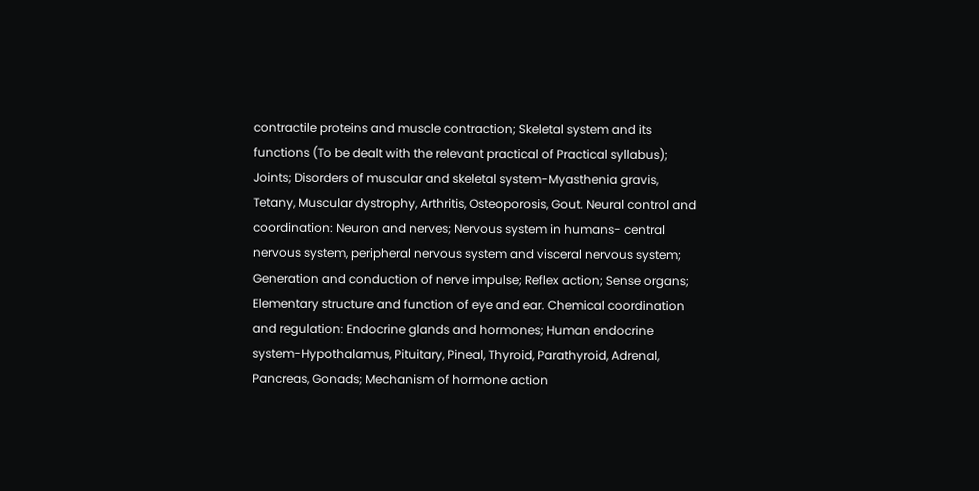contractile proteins and muscle contraction; Skeletal system and its functions (To be dealt with the relevant practical of Practical syllabus); Joints; Disorders of muscular and skeletal system-Myasthenia gravis, Tetany, Muscular dystrophy, Arthritis, Osteoporosis, Gout. Neural control and coordination: Neuron and nerves; Nervous system in humans- central nervous system, peripheral nervous system and visceral nervous system; Generation and conduction of nerve impulse; Reflex action; Sense organs; Elementary structure and function of eye and ear. Chemical coordination and regulation: Endocrine glands and hormones; Human endocrine system-Hypothalamus, Pituitary, Pineal, Thyroid, Parathyroid, Adrenal, Pancreas, Gonads; Mechanism of hormone action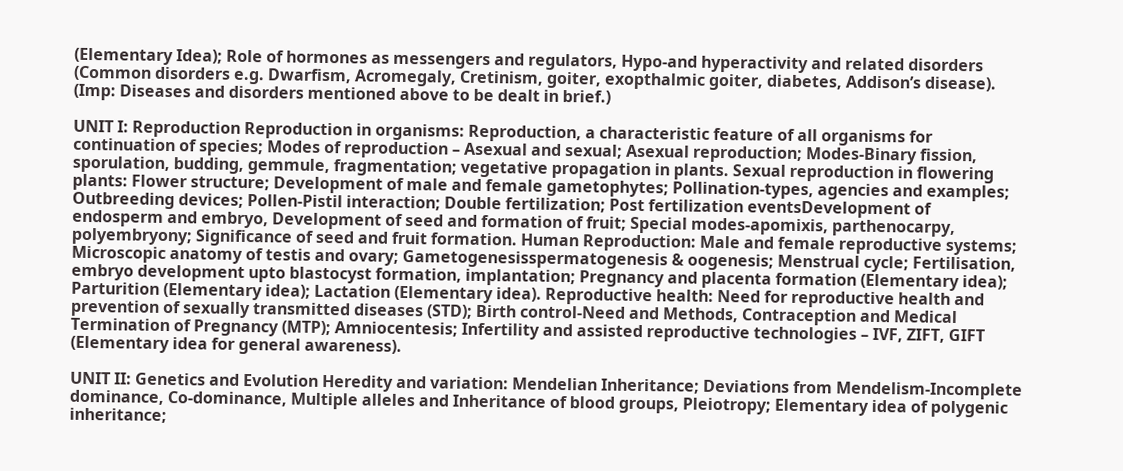(Elementary Idea); Role of hormones as messengers and regulators, Hypo-and hyperactivity and related disorders (Common disorders e.g. Dwarfism, Acromegaly, Cretinism, goiter, exopthalmic goiter, diabetes, Addison’s disease). (Imp: Diseases and disorders mentioned above to be dealt in brief.)

UNIT I: Reproduction Reproduction in organisms: Reproduction, a characteristic feature of all organisms for continuation of species; Modes of reproduction – Asexual and sexual; Asexual reproduction; Modes-Binary fission, sporulation, budding, gemmule, fragmentation; vegetative propagation in plants. Sexual reproduction in flowering plants: Flower structure; Development of male and female gametophytes; Pollination-types, agencies and examples; Outbreeding devices; Pollen-Pistil interaction; Double fertilization; Post fertilization eventsDevelopment of endosperm and embryo, Development of seed and formation of fruit; Special modes-apomixis, parthenocarpy, polyembryony; Significance of seed and fruit formation. Human Reproduction: Male and female reproductive systems; Microscopic anatomy of testis and ovary; Gametogenesisspermatogenesis & oogenesis; Menstrual cycle; Fertilisation, embryo development upto blastocyst formation, implantation; Pregnancy and placenta formation (Elementary idea); Parturition (Elementary idea); Lactation (Elementary idea). Reproductive health: Need for reproductive health and prevention of sexually transmitted diseases (STD); Birth control-Need and Methods, Contraception and Medical Termination of Pregnancy (MTP); Amniocentesis; Infertility and assisted reproductive technologies – IVF, ZIFT, GIFT (Elementary idea for general awareness).

UNIT II: Genetics and Evolution Heredity and variation: Mendelian Inheritance; Deviations from Mendelism-Incomplete dominance, Co-dominance, Multiple alleles and Inheritance of blood groups, Pleiotropy; Elementary idea of polygenic inheritance;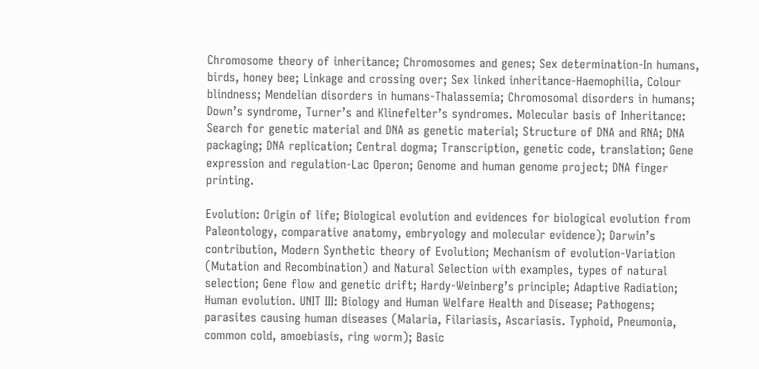Chromosome theory of inheritance; Chromosomes and genes; Sex determination-In humans, birds, honey bee; Linkage and crossing over; Sex linked inheritance-Haemophilia, Colour blindness; Mendelian disorders in humans-Thalassemia; Chromosomal disorders in humans; Down’s syndrome, Turner’s and Klinefelter’s syndromes. Molecular basis of Inheritance: Search for genetic material and DNA as genetic material; Structure of DNA and RNA; DNA packaging; DNA replication; Central dogma; Transcription, genetic code, translation; Gene expression and regulation-Lac Operon; Genome and human genome project; DNA finger printing.

Evolution: Origin of life; Biological evolution and evidences for biological evolution from Paleontology, comparative anatomy, embryology and molecular evidence); Darwin’s contribution, Modern Synthetic theory of Evolution; Mechanism of evolution-Variation (Mutation and Recombination) and Natural Selection with examples, types of natural selection; Gene flow and genetic drift; Hardy-Weinberg’s principle; Adaptive Radiation; Human evolution. UNIT III: Biology and Human Welfare Health and Disease; Pathogens; parasites causing human diseases (Malaria, Filariasis, Ascariasis. Typhoid, Pneumonia, common cold, amoebiasis, ring worm); Basic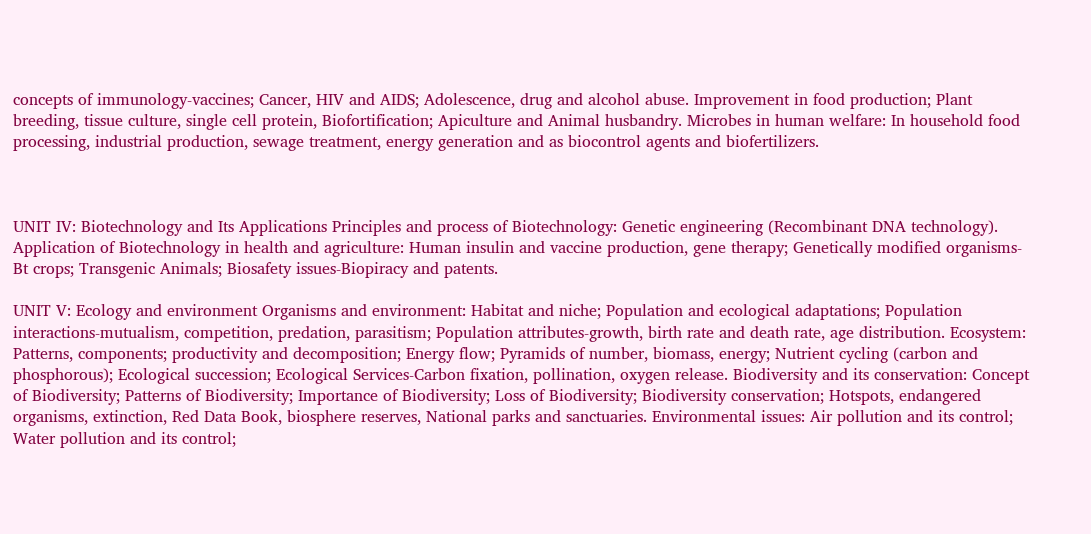concepts of immunology-vaccines; Cancer, HIV and AIDS; Adolescence, drug and alcohol abuse. Improvement in food production; Plant breeding, tissue culture, single cell protein, Biofortification; Apiculture and Animal husbandry. Microbes in human welfare: In household food processing, industrial production, sewage treatment, energy generation and as biocontrol agents and biofertilizers.



UNIT IV: Biotechnology and Its Applications Principles and process of Biotechnology: Genetic engineering (Recombinant DNA technology). Application of Biotechnology in health and agriculture: Human insulin and vaccine production, gene therapy; Genetically modified organisms-Bt crops; Transgenic Animals; Biosafety issues-Biopiracy and patents.

UNIT V: Ecology and environment Organisms and environment: Habitat and niche; Population and ecological adaptations; Population interactions-mutualism, competition, predation, parasitism; Population attributes-growth, birth rate and death rate, age distribution. Ecosystem: Patterns, components; productivity and decomposition; Energy flow; Pyramids of number, biomass, energy; Nutrient cycling (carbon and phosphorous); Ecological succession; Ecological Services-Carbon fixation, pollination, oxygen release. Biodiversity and its conservation: Concept of Biodiversity; Patterns of Biodiversity; Importance of Biodiversity; Loss of Biodiversity; Biodiversity conservation; Hotspots, endangered organisms, extinction, Red Data Book, biosphere reserves, National parks and sanctuaries. Environmental issues: Air pollution and its control; Water pollution and its control;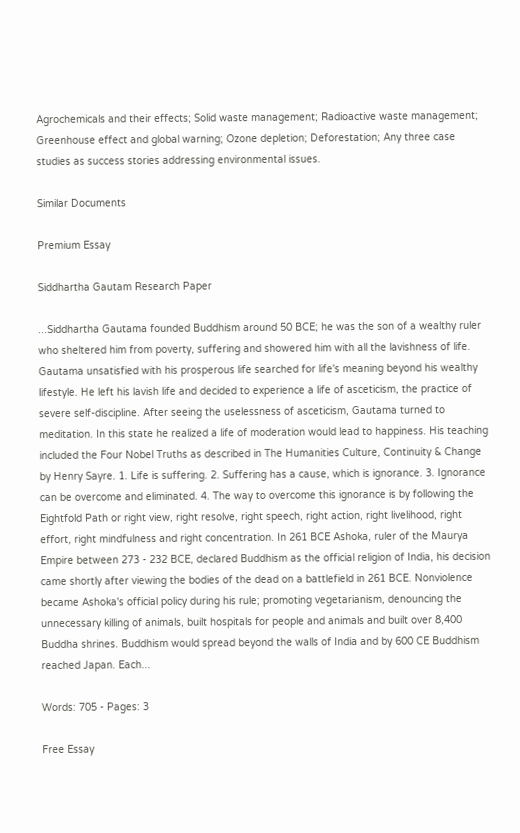Agrochemicals and their effects; Solid waste management; Radioactive waste management; Greenhouse effect and global warning; Ozone depletion; Deforestation; Any three case studies as success stories addressing environmental issues.

Similar Documents

Premium Essay

Siddhartha Gautam Research Paper

...Siddhartha Gautama founded Buddhism around 50 BCE; he was the son of a wealthy ruler who sheltered him from poverty, suffering and showered him with all the lavishness of life. Gautama unsatisfied with his prosperous life searched for life's meaning beyond his wealthy lifestyle. He left his lavish life and decided to experience a life of asceticism, the practice of severe self-discipline. After seeing the uselessness of asceticism, Gautama turned to meditation. In this state he realized a life of moderation would lead to happiness. His teaching included the Four Nobel Truths as described in The Humanities Culture, Continuity & Change by Henry Sayre. 1. Life is suffering. 2. Suffering has a cause, which is ignorance. 3. Ignorance can be overcome and eliminated. 4. The way to overcome this ignorance is by following the Eightfold Path or right view, right resolve, right speech, right action, right livelihood, right effort, right mindfulness and right concentration. In 261 BCE Ashoka, ruler of the Maurya Empire between 273 - 232 BCE, declared Buddhism as the official religion of India, his decision came shortly after viewing the bodies of the dead on a battlefield in 261 BCE. Nonviolence became Ashoka's official policy during his rule; promoting vegetarianism, denouncing the unnecessary killing of animals, built hospitals for people and animals and built over 8,400 Buddha shrines. Buddhism would spread beyond the walls of India and by 600 CE Buddhism reached Japan. Each...

Words: 705 - Pages: 3

Free Essay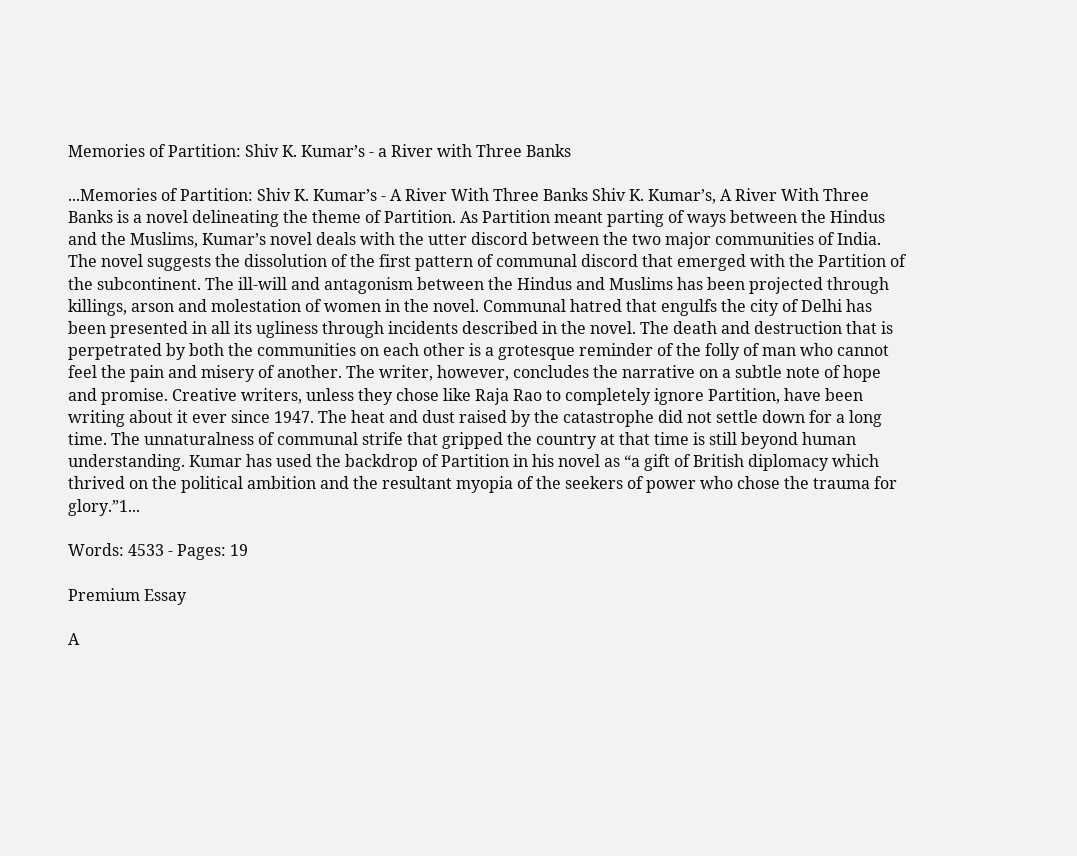Memories of Partition: Shiv K. Kumar’s - a River with Three Banks

...Memories of Partition: Shiv K. Kumar’s - A River With Three Banks Shiv K. Kumar’s, A River With Three Banks is a novel delineating the theme of Partition. As Partition meant parting of ways between the Hindus and the Muslims, Kumar’s novel deals with the utter discord between the two major communities of India. The novel suggests the dissolution of the first pattern of communal discord that emerged with the Partition of the subcontinent. The ill-will and antagonism between the Hindus and Muslims has been projected through killings, arson and molestation of women in the novel. Communal hatred that engulfs the city of Delhi has been presented in all its ugliness through incidents described in the novel. The death and destruction that is perpetrated by both the communities on each other is a grotesque reminder of the folly of man who cannot feel the pain and misery of another. The writer, however, concludes the narrative on a subtle note of hope and promise. Creative writers, unless they chose like Raja Rao to completely ignore Partition, have been writing about it ever since 1947. The heat and dust raised by the catastrophe did not settle down for a long time. The unnaturalness of communal strife that gripped the country at that time is still beyond human understanding. Kumar has used the backdrop of Partition in his novel as “a gift of British diplomacy which thrived on the political ambition and the resultant myopia of the seekers of power who chose the trauma for glory.”1...

Words: 4533 - Pages: 19

Premium Essay

A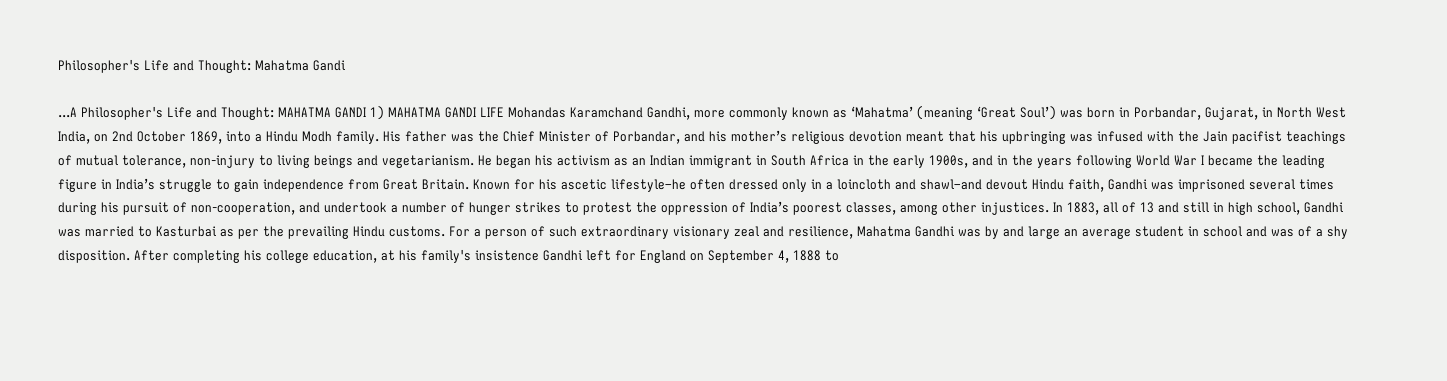Philosopher's Life and Thought: Mahatma Gandi

...A Philosopher's Life and Thought: MAHATMA GANDI 1) MAHATMA GANDI LIFE Mohandas Karamchand Gandhi, more commonly known as ‘Mahatma’ (meaning ‘Great Soul’) was born in Porbandar, Gujarat, in North West India, on 2nd October 1869, into a Hindu Modh family. His father was the Chief Minister of Porbandar, and his mother’s religious devotion meant that his upbringing was infused with the Jain pacifist teachings of mutual tolerance, non-injury to living beings and vegetarianism. He began his activism as an Indian immigrant in South Africa in the early 1900s, and in the years following World War I became the leading figure in India’s struggle to gain independence from Great Britain. Known for his ascetic lifestyle–he often dressed only in a loincloth and shawl–and devout Hindu faith, Gandhi was imprisoned several times during his pursuit of non-cooperation, and undertook a number of hunger strikes to protest the oppression of India’s poorest classes, among other injustices. In 1883, all of 13 and still in high school, Gandhi was married to Kasturbai as per the prevailing Hindu customs. For a person of such extraordinary visionary zeal and resilience, Mahatma Gandhi was by and large an average student in school and was of a shy disposition. After completing his college education, at his family's insistence Gandhi left for England on September 4, 1888 to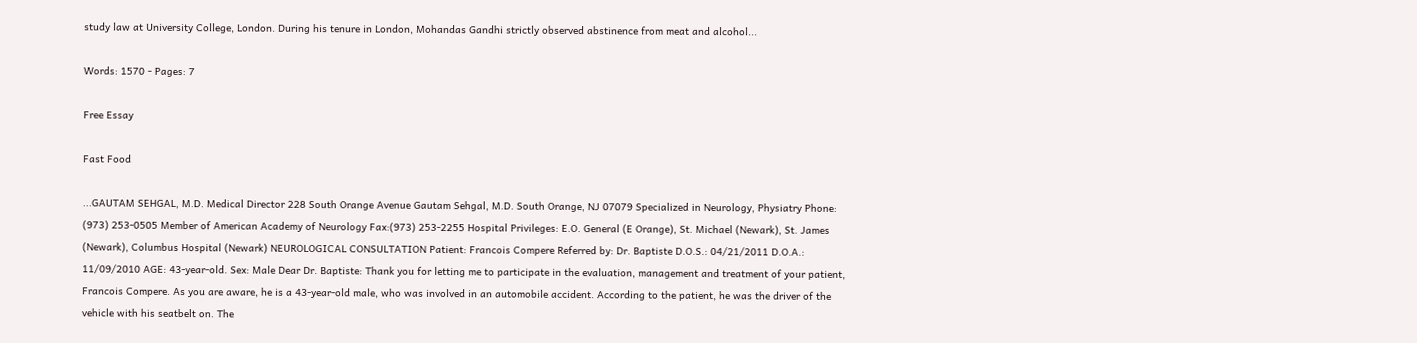study law at University College, London. During his tenure in London, Mohandas Gandhi strictly observed abstinence from meat and alcohol...

Words: 1570 - Pages: 7

Free Essay

Fast Food

...GAUTAM SEHGAL, M.D. Medical Director 228 South Orange Avenue Gautam Sehgal, M.D. South Orange, NJ 07079 Specialized in Neurology, Physiatry Phone: (973) 253-0505 Member of American Academy of Neurology Fax:(973) 253-2255 Hospital Privileges: E.O. General (E Orange), St. Michael (Newark), St. James (Newark), Columbus Hospital (Newark) NEUROLOGICAL CONSULTATION Patient: Francois Compere Referred by: Dr. Baptiste D.O.S.: 04/21/2011 D.O.A.: 11/09/2010 AGE: 43-year-old. Sex: Male Dear Dr. Baptiste: Thank you for letting me to participate in the evaluation, management and treatment of your patient, Francois Compere. As you are aware, he is a 43-year-old male, who was involved in an automobile accident. According to the patient, he was the driver of the vehicle with his seatbelt on. The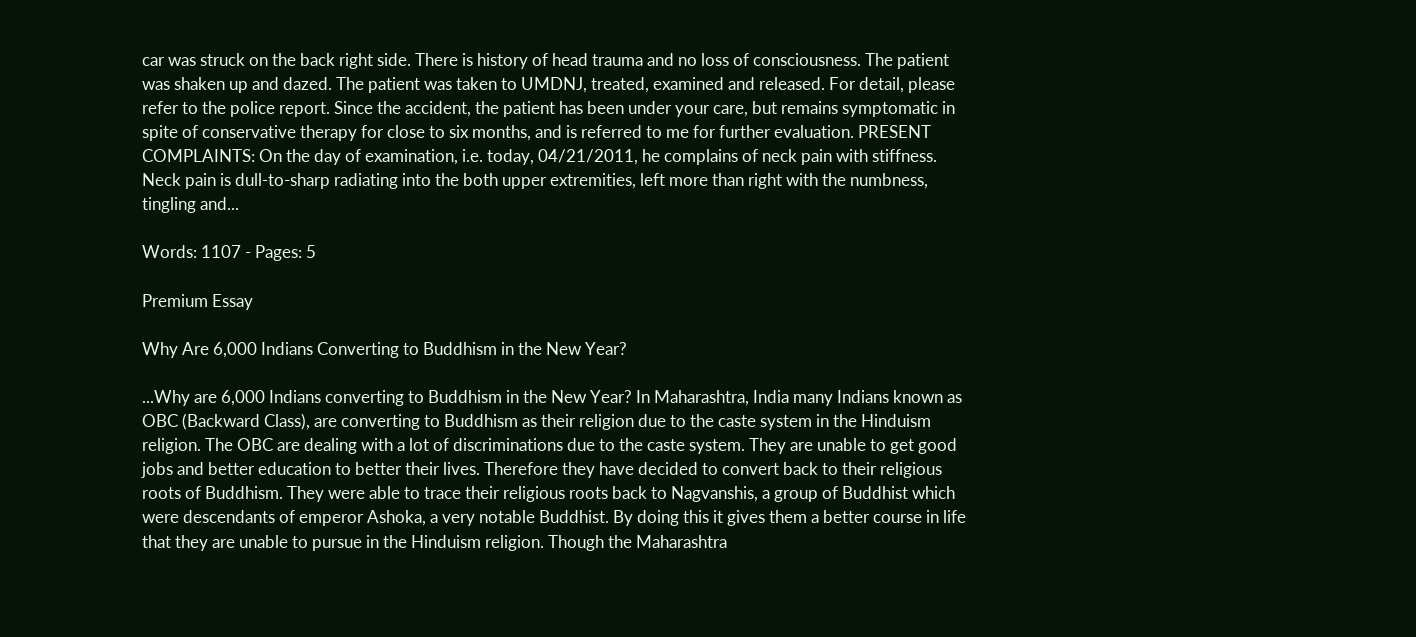car was struck on the back right side. There is history of head trauma and no loss of consciousness. The patient was shaken up and dazed. The patient was taken to UMDNJ, treated, examined and released. For detail, please refer to the police report. Since the accident, the patient has been under your care, but remains symptomatic in spite of conservative therapy for close to six months, and is referred to me for further evaluation. PRESENT COMPLAINTS: On the day of examination, i.e. today, 04/21/2011, he complains of neck pain with stiffness. Neck pain is dull-to-sharp radiating into the both upper extremities, left more than right with the numbness, tingling and...

Words: 1107 - Pages: 5

Premium Essay

Why Are 6,000 Indians Converting to Buddhism in the New Year?

...Why are 6,000 Indians converting to Buddhism in the New Year? In Maharashtra, India many Indians known as OBC (Backward Class), are converting to Buddhism as their religion due to the caste system in the Hinduism religion. The OBC are dealing with a lot of discriminations due to the caste system. They are unable to get good jobs and better education to better their lives. Therefore they have decided to convert back to their religious roots of Buddhism. They were able to trace their religious roots back to Nagvanshis, a group of Buddhist which were descendants of emperor Ashoka, a very notable Buddhist. By doing this it gives them a better course in life that they are unable to pursue in the Hinduism religion. Though the Maharashtra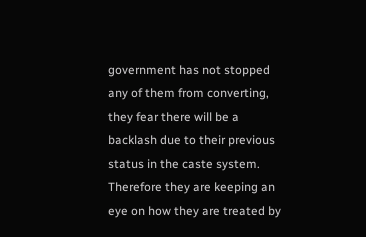government has not stopped any of them from converting, they fear there will be a backlash due to their previous status in the caste system. Therefore they are keeping an eye on how they are treated by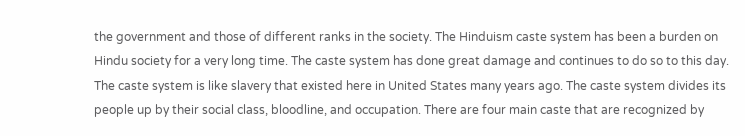the government and those of different ranks in the society. The Hinduism caste system has been a burden on Hindu society for a very long time. The caste system has done great damage and continues to do so to this day. The caste system is like slavery that existed here in United States many years ago. The caste system divides its people up by their social class, bloodline, and occupation. There are four main caste that are recognized by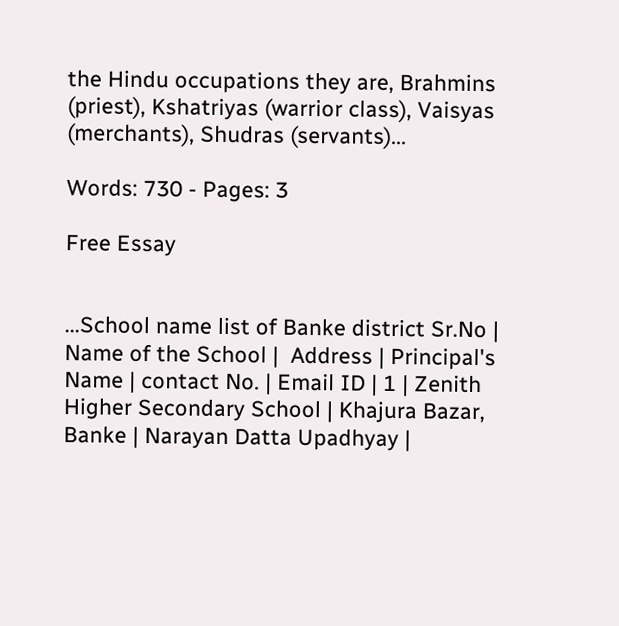the Hindu occupations they are, Brahmins (priest), Kshatriyas (warrior class), Vaisyas (merchants), Shudras (servants)...

Words: 730 - Pages: 3

Free Essay


...School name list of Banke district Sr.No | Name of the School |  Address | Principal's Name | contact No. | Email ID | 1 | Zenith  Higher Secondary School | Khajura Bazar, Banke | Narayan Datta Upadhyay |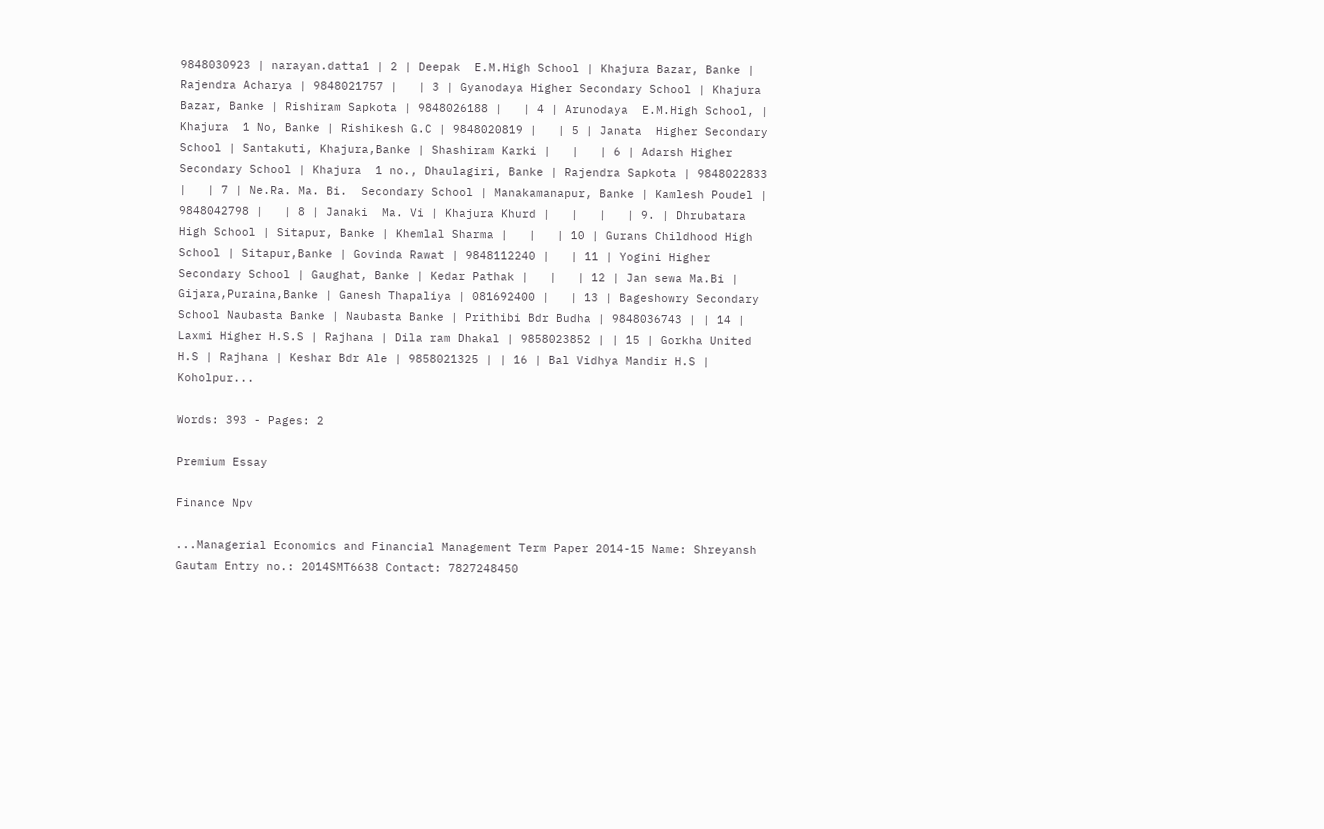9848030923 | narayan.datta1 | 2 | Deepak  E.M.High School | Khajura Bazar, Banke | Rajendra Acharya | 9848021757 |   | 3 | Gyanodaya Higher Secondary School | Khajura Bazar, Banke | Rishiram Sapkota | 9848026188 |   | 4 | Arunodaya  E.M.High School, | Khajura  1 No, Banke | Rishikesh G.C | 9848020819 |   | 5 | Janata  Higher Secondary School | Santakuti, Khajura,Banke | Shashiram Karki |   |   | 6 | Adarsh Higher  Secondary School | Khajura  1 no., Dhaulagiri, Banke | Rajendra Sapkota | 9848022833 |   | 7 | Ne.Ra. Ma. Bi.  Secondary School | Manakamanapur, Banke | Kamlesh Poudel | 9848042798 |   | 8 | Janaki  Ma. Vi | Khajura Khurd |   |   |   | 9. | Dhrubatara High School | Sitapur, Banke | Khemlal Sharma |   |   | 10 | Gurans Childhood High School | Sitapur,Banke | Govinda Rawat | 9848112240 |   | 11 | Yogini Higher Secondary School | Gaughat, Banke | Kedar Pathak |   |   | 12 | Jan sewa Ma.Bi | Gijara,Puraina,Banke | Ganesh Thapaliya | 081692400 |   | 13 | Bageshowry Secondary School Naubasta Banke | Naubasta Banke | Prithibi Bdr Budha | 9848036743 | | 14 | Laxmi Higher H.S.S | Rajhana | Dila ram Dhakal | 9858023852 | | 15 | Gorkha United H.S | Rajhana | Keshar Bdr Ale | 9858021325 | | 16 | Bal Vidhya Mandir H.S | Koholpur...

Words: 393 - Pages: 2

Premium Essay

Finance Npv

...Managerial Economics and Financial Management Term Paper 2014-15 Name: Shreyansh Gautam Entry no.: 2014SMT6638 Contact: 7827248450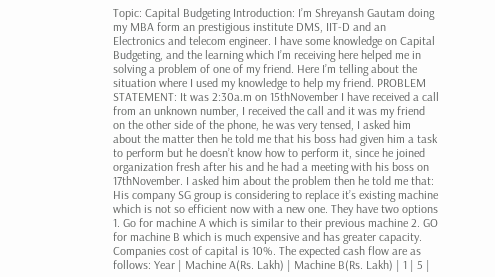Topic: Capital Budgeting Introduction: I’m Shreyansh Gautam doing my MBA form an prestigious institute DMS, IIT-D and an Electronics and telecom engineer. I have some knowledge on Capital Budgeting, and the learning which I’m receiving here helped me in solving a problem of one of my friend. Here I’m telling about the situation where I used my knowledge to help my friend. PROBLEM STATEMENT: It was 2:30a.m on 15thNovember I have received a call from an unknown number, I received the call and it was my friend on the other side of the phone, he was very tensed, I asked him about the matter then he told me that his boss had given him a task to perform but he doesn’t know how to perform it, since he joined organization fresh after his and he had a meeting with his boss on 17thNovember. I asked him about the problem then he told me that: His company SG group is considering to replace it’s existing machine which is not so efficient now with a new one. They have two options 1. Go for machine A which is similar to their previous machine 2. GO for machine B which is much expensive and has greater capacity. Companies cost of capital is 10%. The expected cash flow are as follows: Year | Machine A(Rs. Lakh) | Machine B(Rs. Lakh) | 1 | 5 |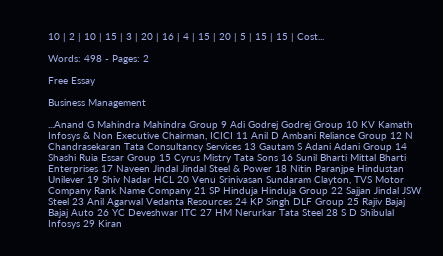10 | 2 | 10 | 15 | 3 | 20 | 16 | 4 | 15 | 20 | 5 | 15 | 15 | Cost...

Words: 498 - Pages: 2

Free Essay

Business Management

...Anand G Mahindra Mahindra Group 9 Adi Godrej Godrej Group 10 KV Kamath Infosys & Non Executive Chairman, ICICI 11 Anil D Ambani Reliance Group 12 N Chandrasekaran Tata Consultancy Services 13 Gautam S Adani Adani Group 14 Shashi Ruia Essar Group 15 Cyrus Mistry Tata Sons 16 Sunil Bharti Mittal Bharti Enterprises 17 Naveen Jindal Jindal Steel & Power 18 Nitin Paranjpe Hindustan Unilever 19 Shiv Nadar HCL 20 Venu Srinivasan Sundaram Clayton, TVS Motor Company Rank Name Company 21 SP Hinduja Hinduja Group 22 Sajjan Jindal JSW Steel 23 Anil Agarwal Vedanta Resources 24 KP Singh DLF Group 25 Rajiv Bajaj Bajaj Auto 26 YC Deveshwar ITC 27 HM Nerurkar Tata Steel 28 S D Shibulal Infosys 29 Kiran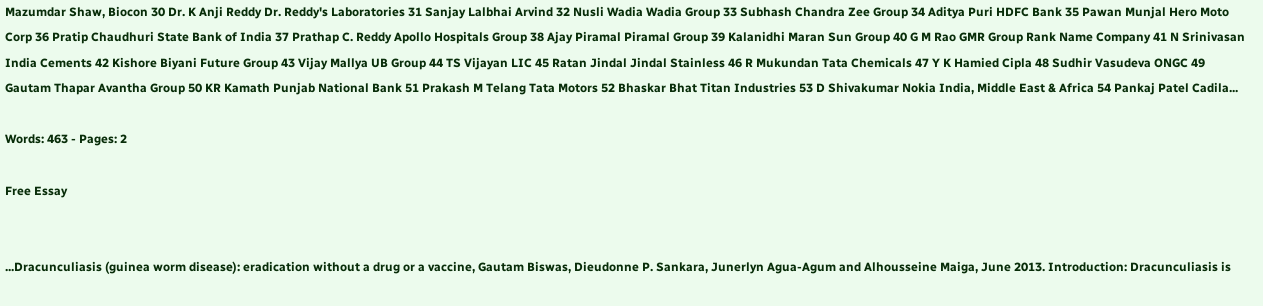Mazumdar Shaw, Biocon 30 Dr. K Anji Reddy Dr. Reddy's Laboratories 31 Sanjay Lalbhai Arvind 32 Nusli Wadia Wadia Group 33 Subhash Chandra Zee Group 34 Aditya Puri HDFC Bank 35 Pawan Munjal Hero Moto Corp 36 Pratip Chaudhuri State Bank of India 37 Prathap C. Reddy Apollo Hospitals Group 38 Ajay Piramal Piramal Group 39 Kalanidhi Maran Sun Group 40 G M Rao GMR Group Rank Name Company 41 N Srinivasan India Cements 42 Kishore Biyani Future Group 43 Vijay Mallya UB Group 44 TS Vijayan LIC 45 Ratan Jindal Jindal Stainless 46 R Mukundan Tata Chemicals 47 Y K Hamied Cipla 48 Sudhir Vasudeva ONGC 49 Gautam Thapar Avantha Group 50 KR Kamath Punjab National Bank 51 Prakash M Telang Tata Motors 52 Bhaskar Bhat Titan Industries 53 D Shivakumar Nokia India, Middle East & Africa 54 Pankaj Patel Cadila...

Words: 463 - Pages: 2

Free Essay


...Dracunculiasis (guinea worm disease): eradication without a drug or a vaccine, Gautam Biswas, Dieudonne P. Sankara, Junerlyn Agua-Agum and Alhousseine Maiga, June 2013. Introduction: Dracunculiasis is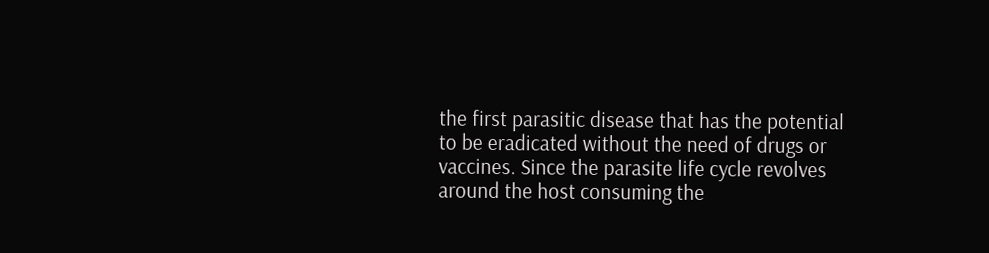the first parasitic disease that has the potential to be eradicated without the need of drugs or vaccines. Since the parasite life cycle revolves around the host consuming the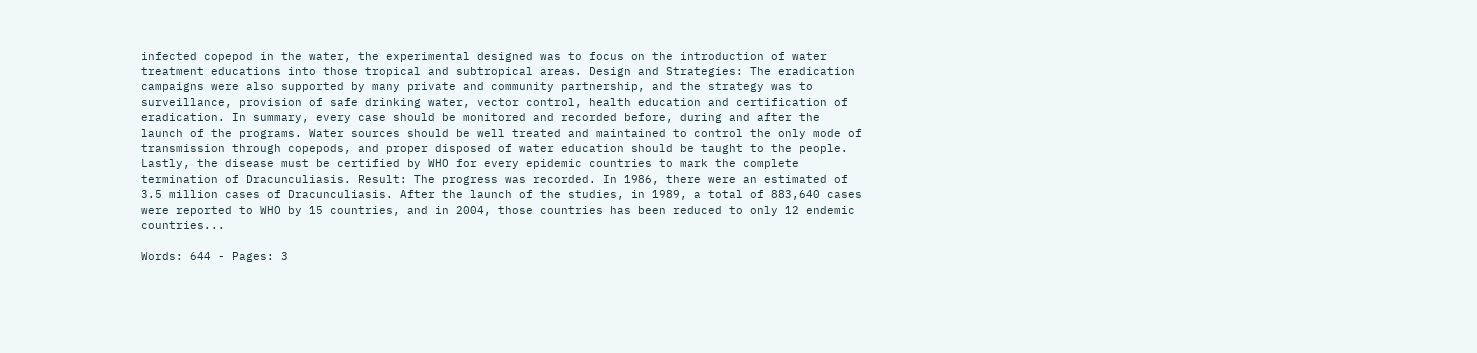infected copepod in the water, the experimental designed was to focus on the introduction of water treatment educations into those tropical and subtropical areas. Design and Strategies: The eradication campaigns were also supported by many private and community partnership, and the strategy was to surveillance, provision of safe drinking water, vector control, health education and certification of eradication. In summary, every case should be monitored and recorded before, during and after the launch of the programs. Water sources should be well treated and maintained to control the only mode of transmission through copepods, and proper disposed of water education should be taught to the people. Lastly, the disease must be certified by WHO for every epidemic countries to mark the complete termination of Dracunculiasis. Result: The progress was recorded. In 1986, there were an estimated of 3.5 million cases of Dracunculiasis. After the launch of the studies, in 1989, a total of 883,640 cases were reported to WHO by 15 countries, and in 2004, those countries has been reduced to only 12 endemic countries...

Words: 644 - Pages: 3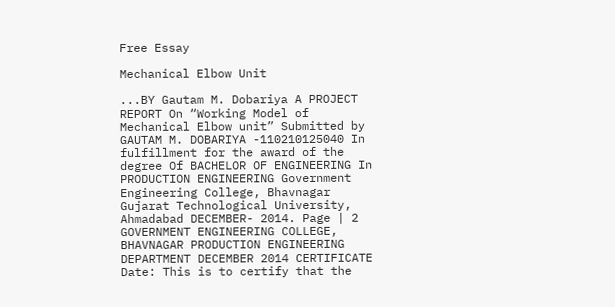Free Essay

Mechanical Elbow Unit

...BY Gautam M. Dobariya A PROJECT REPORT On “Working Model of Mechanical Elbow unit” Submitted by GAUTAM M. DOBARIYA -110210125040 In fulfillment for the award of the degree Of BACHELOR OF ENGINEERING In PRODUCTION ENGINEERING Government Engineering College, Bhavnagar Gujarat Technological University, Ahmadabad DECEMBER- 2014. Page | 2 GOVERNMENT ENGINEERING COLLEGE, BHAVNAGAR PRODUCTION ENGINEERING DEPARTMENT DECEMBER 2014 CERTIFICATE Date: This is to certify that the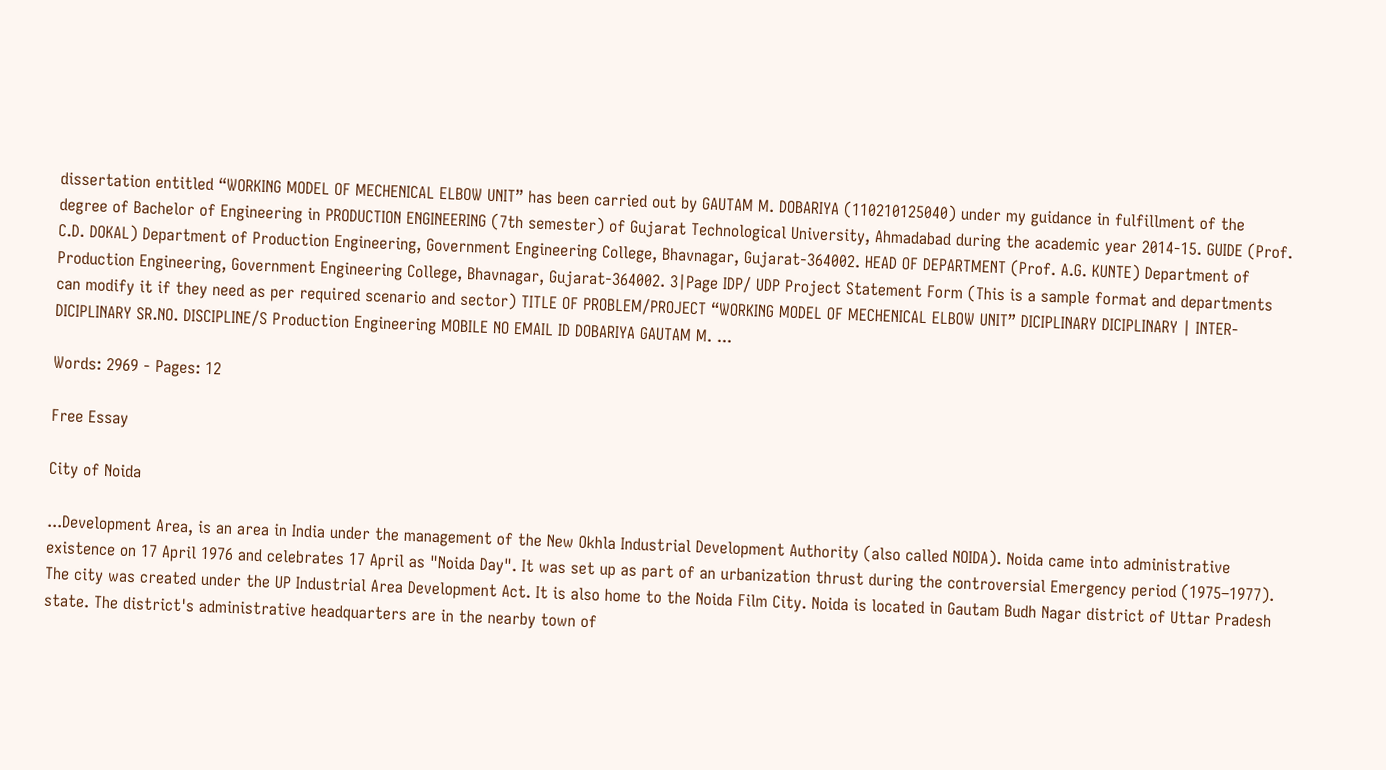dissertation entitled “WORKING MODEL OF MECHENICAL ELBOW UNIT” has been carried out by GAUTAM M. DOBARIYA (110210125040) under my guidance in fulfillment of the degree of Bachelor of Engineering in PRODUCTION ENGINEERING (7th semester) of Gujarat Technological University, Ahmadabad during the academic year 2014-15. GUIDE (Prof. C.D. DOKAL) Department of Production Engineering, Government Engineering College, Bhavnagar, Gujarat-364002. HEAD OF DEPARTMENT (Prof. A.G. KUNTE) Department of Production Engineering, Government Engineering College, Bhavnagar, Gujarat-364002. 3|Page IDP/ UDP Project Statement Form (This is a sample format and departments can modify it if they need as per required scenario and sector) TITLE OF PROBLEM/PROJECT “WORKING MODEL OF MECHENICAL ELBOW UNIT” DICIPLINARY DICIPLINARY | INTER-DICIPLINARY SR.NO. DISCIPLINE/S Production Engineering MOBILE NO EMAIL ID DOBARIYA GAUTAM M. ...

Words: 2969 - Pages: 12

Free Essay

City of Noida

...Development Area, is an area in India under the management of the New Okhla Industrial Development Authority (also called NOIDA). Noida came into administrative existence on 17 April 1976 and celebrates 17 April as "Noida Day". It was set up as part of an urbanization thrust during the controversial Emergency period (1975–1977). The city was created under the UP Industrial Area Development Act. It is also home to the Noida Film City. Noida is located in Gautam Budh Nagar district of Uttar Pradesh state. The district's administrative headquarters are in the nearby town of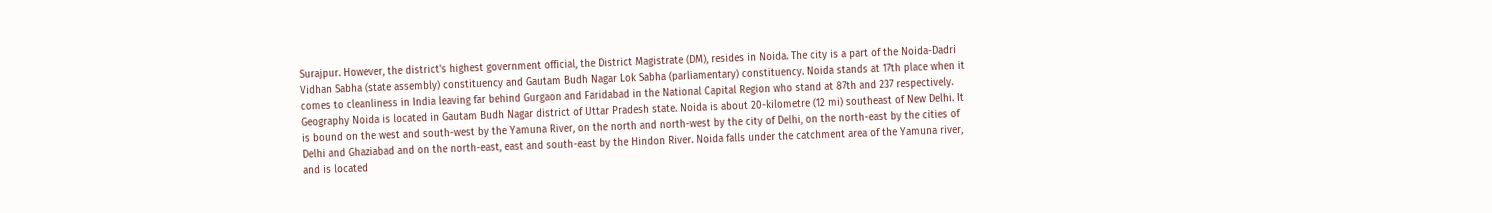Surajpur. However, the district's highest government official, the District Magistrate (DM), resides in Noida. The city is a part of the Noida-Dadri Vidhan Sabha (state assembly) constituency and Gautam Budh Nagar Lok Sabha (parliamentary) constituency. Noida stands at 17th place when it comes to cleanliness in India leaving far behind Gurgaon and Faridabad in the National Capital Region who stand at 87th and 237 respectively. Geography Noida is located in Gautam Budh Nagar district of Uttar Pradesh state. Noida is about 20-kilometre (12 mi) southeast of New Delhi. It is bound on the west and south-west by the Yamuna River, on the north and north-west by the city of Delhi, on the north-east by the cities of Delhi and Ghaziabad and on the north-east, east and south-east by the Hindon River. Noida falls under the catchment area of the Yamuna river, and is located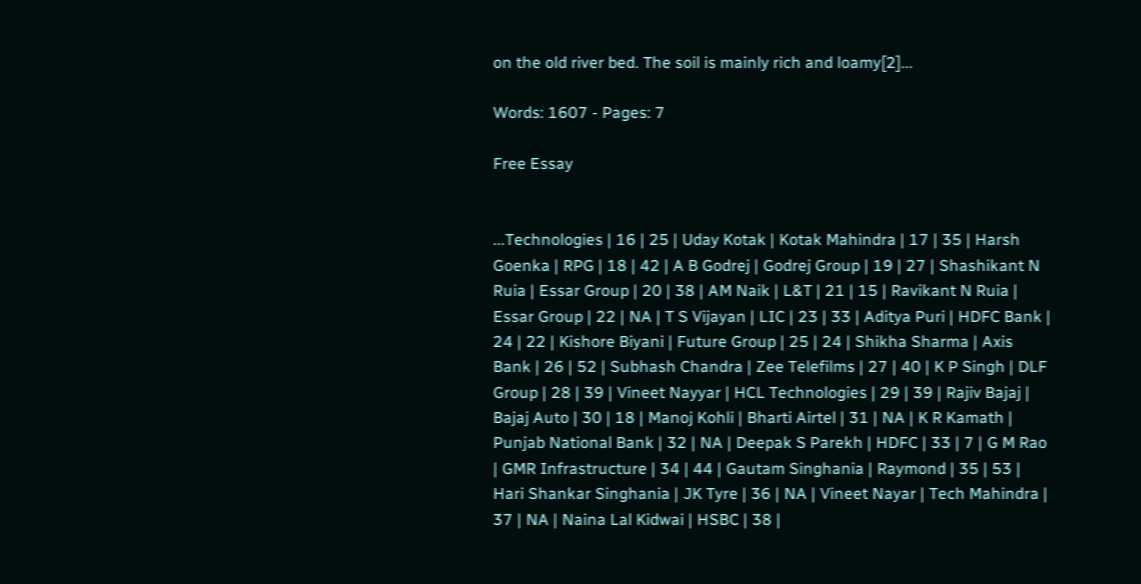on the old river bed. The soil is mainly rich and loamy[2]...

Words: 1607 - Pages: 7

Free Essay


...Technologies | 16 | 25 | Uday Kotak | Kotak Mahindra | 17 | 35 | Harsh Goenka | RPG | 18 | 42 | A B Godrej | Godrej Group | 19 | 27 | Shashikant N Ruia | Essar Group | 20 | 38 | AM Naik | L&T | 21 | 15 | Ravikant N Ruia | Essar Group | 22 | NA | T S Vijayan | LIC | 23 | 33 | Aditya Puri | HDFC Bank | 24 | 22 | Kishore Biyani | Future Group | 25 | 24 | Shikha Sharma | Axis Bank | 26 | 52 | Subhash Chandra | Zee Telefilms | 27 | 40 | K P Singh | DLF Group | 28 | 39 | Vineet Nayyar | HCL Technologies | 29 | 39 | Rajiv Bajaj | Bajaj Auto | 30 | 18 | Manoj Kohli | Bharti Airtel | 31 | NA | K R Kamath | Punjab National Bank | 32 | NA | Deepak S Parekh | HDFC | 33 | 7 | G M Rao | GMR Infrastructure | 34 | 44 | Gautam Singhania | Raymond | 35 | 53 | Hari Shankar Singhania | JK Tyre | 36 | NA | Vineet Nayar | Tech Mahindra | 37 | NA | Naina Lal Kidwai | HSBC | 38 |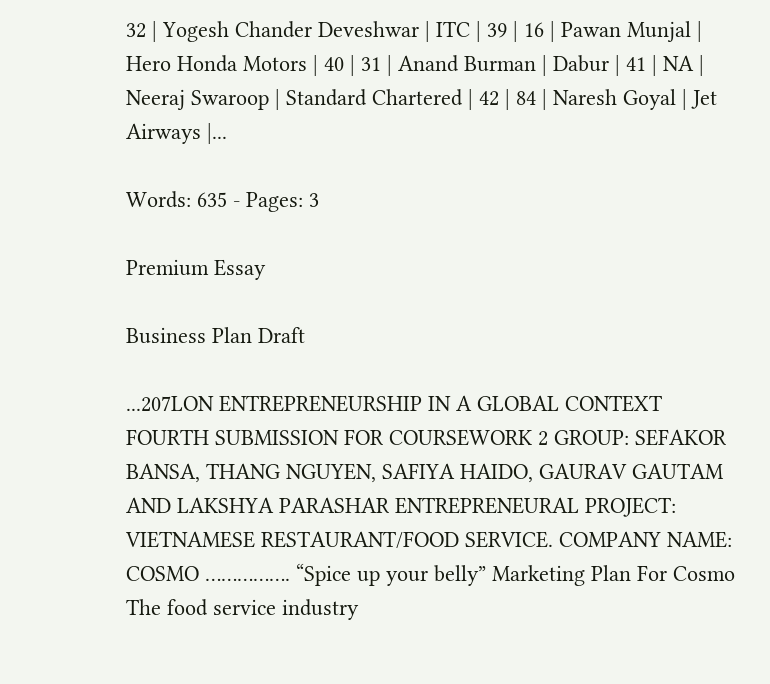32 | Yogesh Chander Deveshwar | ITC | 39 | 16 | Pawan Munjal | Hero Honda Motors | 40 | 31 | Anand Burman | Dabur | 41 | NA | Neeraj Swaroop | Standard Chartered | 42 | 84 | Naresh Goyal | Jet Airways |...

Words: 635 - Pages: 3

Premium Essay

Business Plan Draft

...207LON ENTREPRENEURSHIP IN A GLOBAL CONTEXT FOURTH SUBMISSION FOR COURSEWORK 2 GROUP: SEFAKOR BANSA, THANG NGUYEN, SAFIYA HAIDO, GAURAV GAUTAM AND LAKSHYA PARASHAR ENTREPRENEURAL PROJECT: VIETNAMESE RESTAURANT/FOOD SERVICE. COMPANY NAME: COSMO ……………. “Spice up your belly” Marketing Plan For Cosmo The food service industry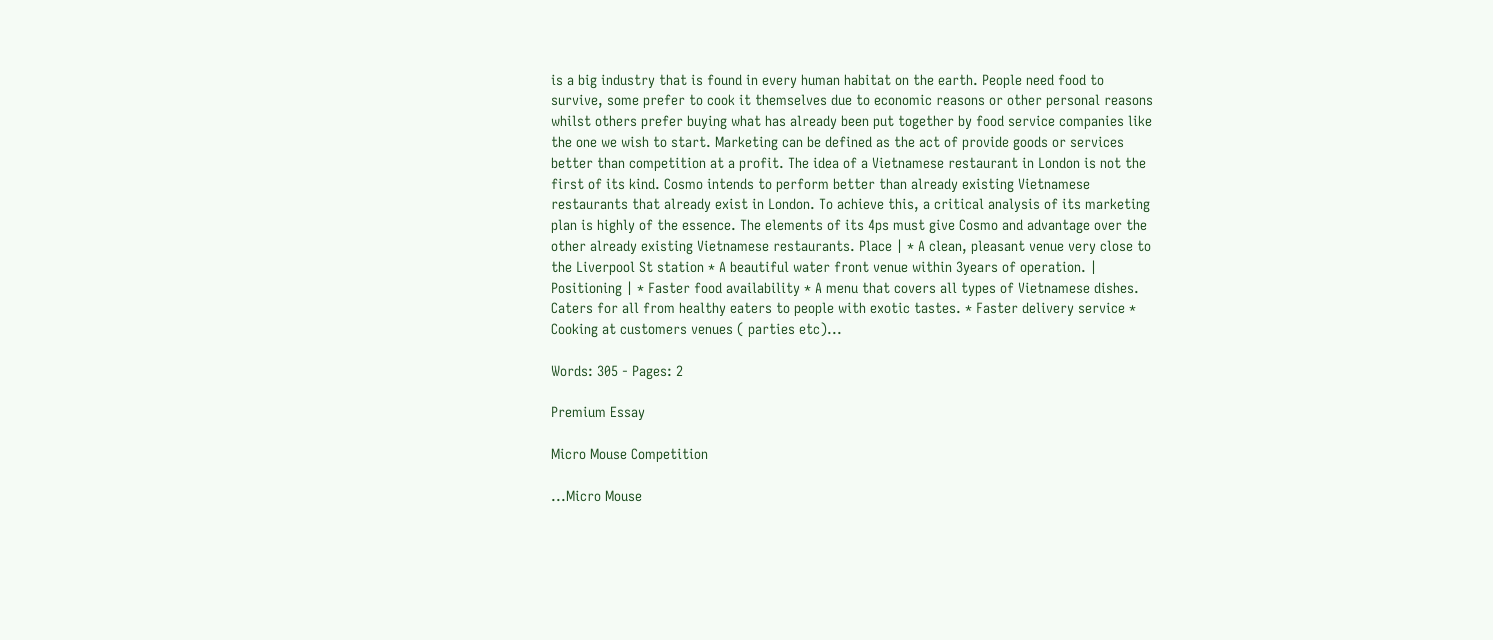is a big industry that is found in every human habitat on the earth. People need food to survive, some prefer to cook it themselves due to economic reasons or other personal reasons whilst others prefer buying what has already been put together by food service companies like the one we wish to start. Marketing can be defined as the act of provide goods or services better than competition at a profit. The idea of a Vietnamese restaurant in London is not the first of its kind. Cosmo intends to perform better than already existing Vietnamese restaurants that already exist in London. To achieve this, a critical analysis of its marketing plan is highly of the essence. The elements of its 4ps must give Cosmo and advantage over the other already existing Vietnamese restaurants. Place | * A clean, pleasant venue very close to the Liverpool St station * A beautiful water front venue within 3years of operation. | Positioning | * Faster food availability * A menu that covers all types of Vietnamese dishes. Caters for all from healthy eaters to people with exotic tastes. * Faster delivery service * Cooking at customers venues ( parties etc)...

Words: 305 - Pages: 2

Premium Essay

Micro Mouse Competition

...Micro Mouse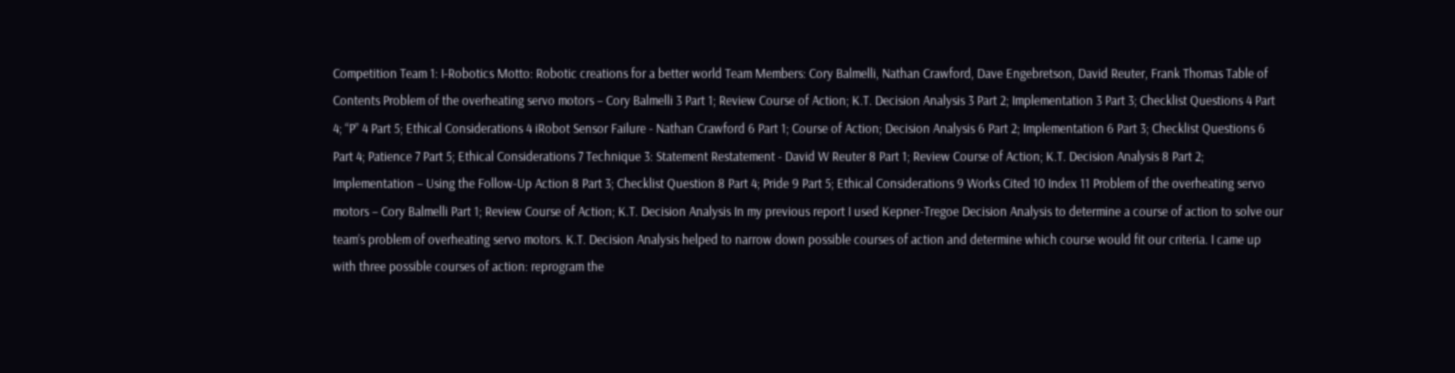Competition Team 1: I-Robotics Motto: Robotic creations for a better world Team Members: Cory Balmelli, Nathan Crawford, Dave Engebretson, David Reuter, Frank Thomas Table of Contents Problem of the overheating servo motors – Cory Balmelli 3 Part 1; Review Course of Action; K.T. Decision Analysis 3 Part 2; Implementation 3 Part 3; Checklist Questions 4 Part 4; “P” 4 Part 5; Ethical Considerations 4 iRobot Sensor Failure - Nathan Crawford 6 Part 1; Course of Action; Decision Analysis 6 Part 2; Implementation 6 Part 3; Checklist Questions 6 Part 4; Patience 7 Part 5; Ethical Considerations 7 Technique 3: Statement Restatement - David W Reuter 8 Part 1; Review Course of Action; K.T. Decision Analysis 8 Part 2; Implementation – Using the Follow-Up Action 8 Part 3; Checklist Question 8 Part 4; Pride 9 Part 5; Ethical Considerations 9 Works Cited 10 Index 11 Problem of the overheating servo motors – Cory Balmelli Part 1; Review Course of Action; K.T. Decision Analysis In my previous report I used Kepner-Tregoe Decision Analysis to determine a course of action to solve our team’s problem of overheating servo motors. K.T. Decision Analysis helped to narrow down possible courses of action and determine which course would fit our criteria. I came up with three possible courses of action: reprogram the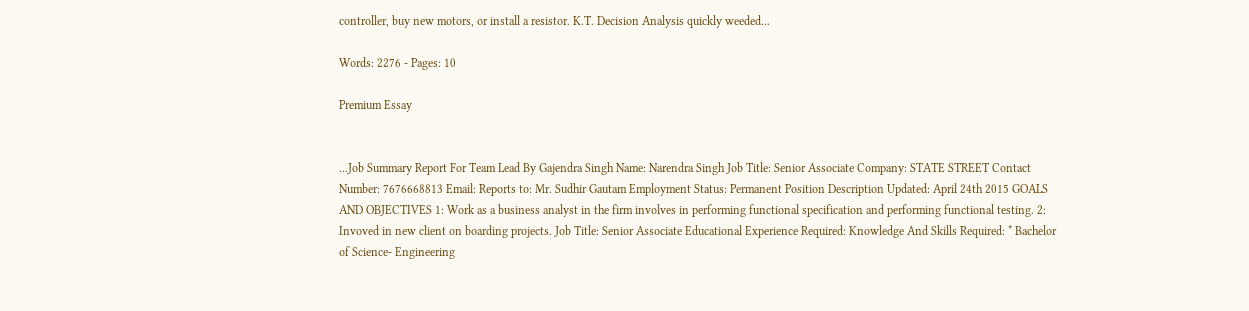controller, buy new motors, or install a resistor. K.T. Decision Analysis quickly weeded...

Words: 2276 - Pages: 10

Premium Essay


...Job Summary Report For Team Lead By Gajendra Singh Name: Narendra Singh Job Title: Senior Associate Company: STATE STREET Contact Number: 7676668813 Email: Reports to: Mr. Sudhir Gautam Employment Status: Permanent Position Description Updated: April 24th 2015 GOALS AND OBJECTIVES 1: Work as a business analyst in the firm involves in performing functional specification and performing functional testing. 2: Invoved in new client on boarding projects. Job Title: Senior Associate Educational Experience Required: Knowledge And Skills Required: * Bachelor of Science- Engineering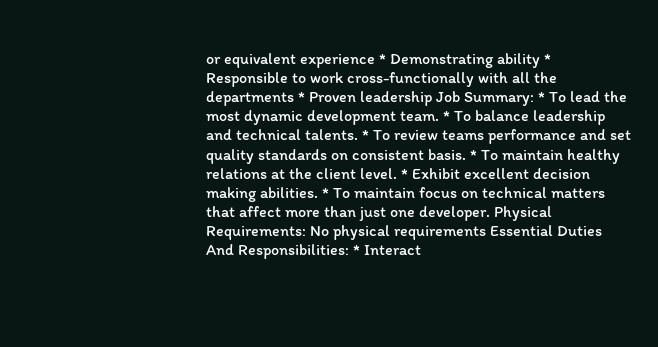or equivalent experience * Demonstrating ability * Responsible to work cross-functionally with all the departments * Proven leadership Job Summary: * To lead the most dynamic development team. * To balance leadership and technical talents. * To review teams performance and set quality standards on consistent basis. * To maintain healthy relations at the client level. * Exhibit excellent decision making abilities. * To maintain focus on technical matters that affect more than just one developer. Physical Requirements: No physical requirements Essential Duties And Responsibilities: * Interact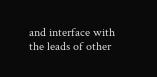and interface with the leads of other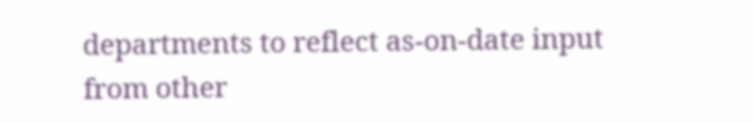departments to reflect as-on-date input from other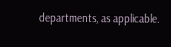departments, as applicable.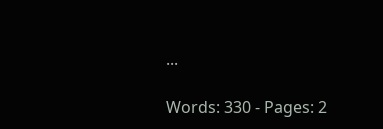...

Words: 330 - Pages: 2